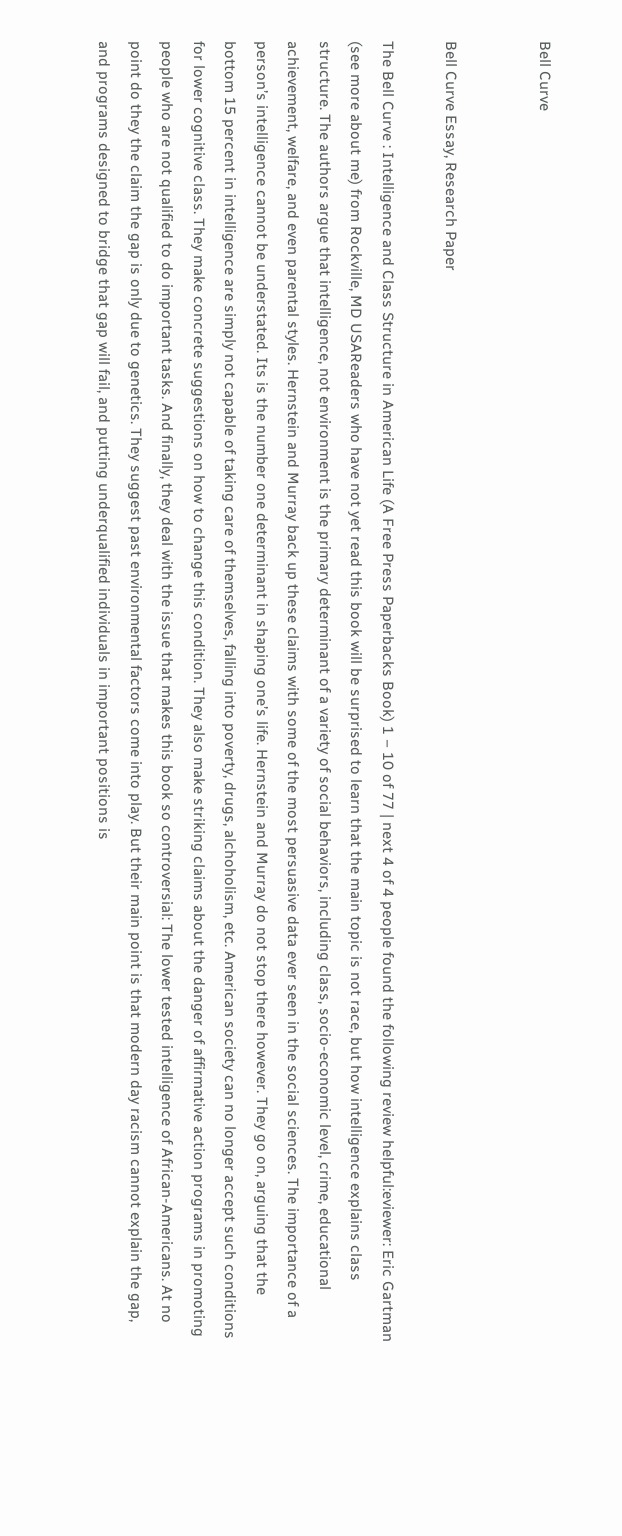Bell Curve


Bell Curve Essay, Research Paper

The Bell Curve : Intelligence and Class Structure in American Life (A Free Press Paperbacks Book) 1 – 10 of 77 | next 4 of 4 people found the following review helpful:eviewer: Eric Gartman (see more about me) from Rockville, MD USAReaders who have not yet read this book will be surprised to learn that the main topic is not race, but how intelligence explains class structure. The authors argue that intelligence, not environment is the primary determinant of a variety of social behaviors, including class, socio-economic level, crime, educational achievement, welfare, and even parental styles. Hernstein and Murray back up these claims with some of the most persuasive data ever seen in the social sciences. The importance of a person’s intelligence cannot be understated. Its is the number one determinant in shaping one’s life. Hernstein and Murray do not stop there however. They go on, arguing that the bottom 15 percent in intelligence are simply not capable of taking care of themselves, falling into poverty, drugs, alchoholism, etc. American society can no longer accept such conditions for lower cognitive class. They make concrete suggestions on how to change this condition. They also make striking claims about the danger of affirmative action programs in promoting people who are not qualified to do important tasks. And finally, they deal with the issue that makes this book so controversial: The lower tested intelligence of African-Americans. At no point do they the claim the gap is only due to genetics. They suggest past environmental factors come into play. But their main point is that modern day racism cannot explain the gap, and programs designed to bridge that gap will fail, and putting underqualified individuals in important positions is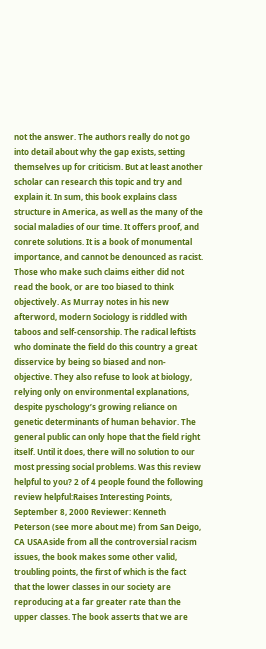not the answer. The authors really do not go into detail about why the gap exists, setting themselves up for criticism. But at least another scholar can research this topic and try and explain it. In sum, this book explains class structure in America, as well as the many of the social maladies of our time. It offers proof, and conrete solutions. It is a book of monumental importance, and cannot be denounced as racist. Those who make such claims either did not read the book, or are too biased to think objectively. As Murray notes in his new afterword, modern Sociology is riddled with taboos and self-censorship. The radical leftists who dominate the field do this country a great disservice by being so biased and non-objective. They also refuse to look at biology, relying only on environmental explanations, despite pyschology’s growing reliance on genetic determinants of human behavior. The general public can only hope that the field right itself. Until it does, there will no solution to our most pressing social problems. Was this review helpful to you? 2 of 4 people found the following review helpful:Raises Interesting Points, September 8, 2000 Reviewer: Kenneth Peterson (see more about me) from San Deigo, CA USAAside from all the controversial racism issues, the book makes some other valid, troubling points, the first of which is the fact that the lower classes in our society are reproducing at a far greater rate than the upper classes. The book asserts that we are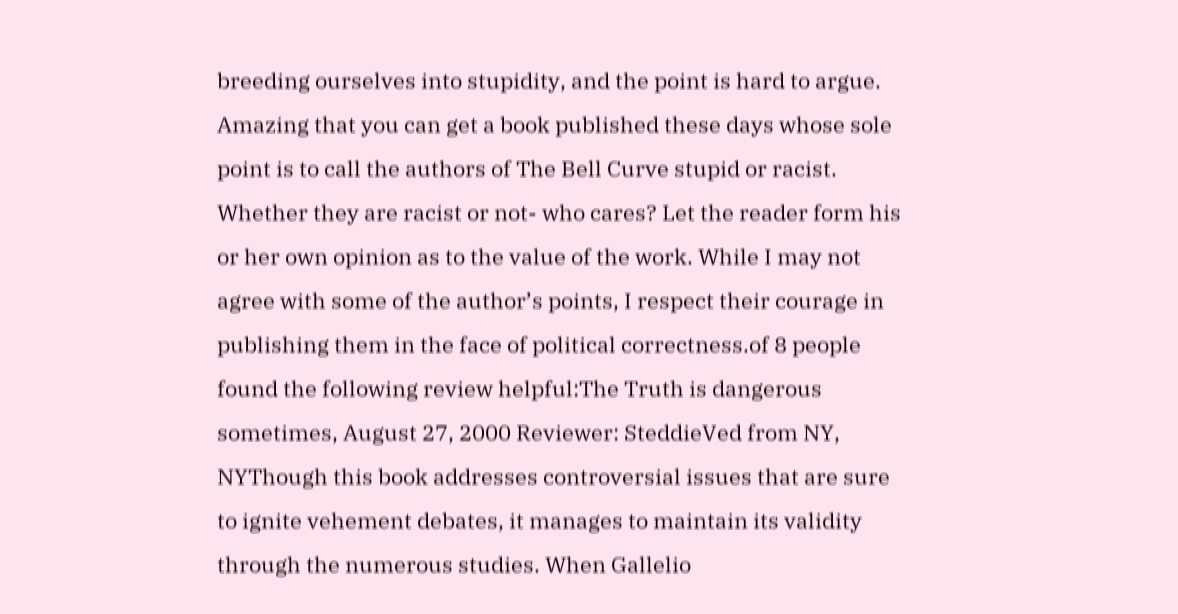breeding ourselves into stupidity, and the point is hard to argue. Amazing that you can get a book published these days whose sole point is to call the authors of The Bell Curve stupid or racist. Whether they are racist or not- who cares? Let the reader form his or her own opinion as to the value of the work. While I may not agree with some of the author’s points, I respect their courage in publishing them in the face of political correctness.of 8 people found the following review helpful:The Truth is dangerous sometimes, August 27, 2000 Reviewer: SteddieVed from NY, NYThough this book addresses controversial issues that are sure to ignite vehement debates, it manages to maintain its validity through the numerous studies. When Gallelio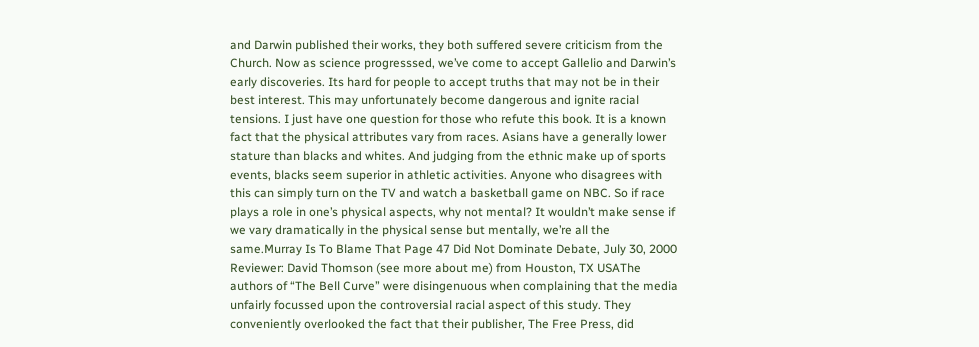and Darwin published their works, they both suffered severe criticism from the Church. Now as science progresssed, we’ve come to accept Gallelio and Darwin’s early discoveries. Its hard for people to accept truths that may not be in their best interest. This may unfortunately become dangerous and ignite racial tensions. I just have one question for those who refute this book. It is a known fact that the physical attributes vary from races. Asians have a generally lower stature than blacks and whites. And judging from the ethnic make up of sports events, blacks seem superior in athletic activities. Anyone who disagrees with this can simply turn on the TV and watch a basketball game on NBC. So if race plays a role in one’s physical aspects, why not mental? It wouldn’t make sense if we vary dramatically in the physical sense but mentally, we’re all the same.Murray Is To Blame That Page 47 Did Not Dominate Debate, July 30, 2000 Reviewer: David Thomson (see more about me) from Houston, TX USAThe authors of “The Bell Curve” were disingenuous when complaining that the media unfairly focussed upon the controversial racial aspect of this study. They conveniently overlooked the fact that their publisher, The Free Press, did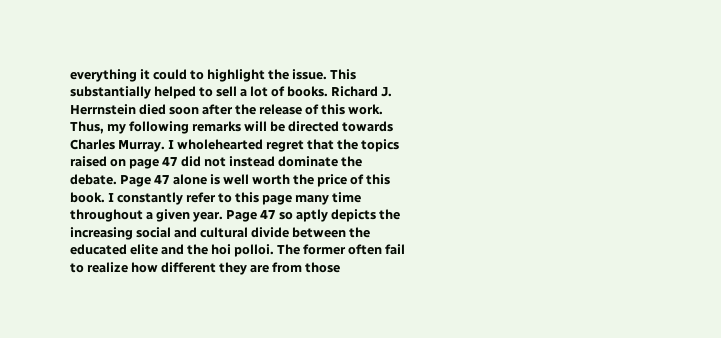everything it could to highlight the issue. This substantially helped to sell a lot of books. Richard J. Herrnstein died soon after the release of this work. Thus, my following remarks will be directed towards Charles Murray. I wholehearted regret that the topics raised on page 47 did not instead dominate the debate. Page 47 alone is well worth the price of this book. I constantly refer to this page many time throughout a given year. Page 47 so aptly depicts the increasing social and cultural divide between the educated elite and the hoi polloi. The former often fail to realize how different they are from those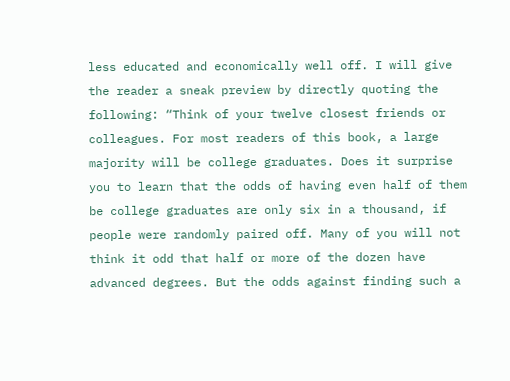less educated and economically well off. I will give the reader a sneak preview by directly quoting the following: “Think of your twelve closest friends or colleagues. For most readers of this book, a large majority will be college graduates. Does it surprise you to learn that the odds of having even half of them be college graduates are only six in a thousand, if people were randomly paired off. Many of you will not think it odd that half or more of the dozen have advanced degrees. But the odds against finding such a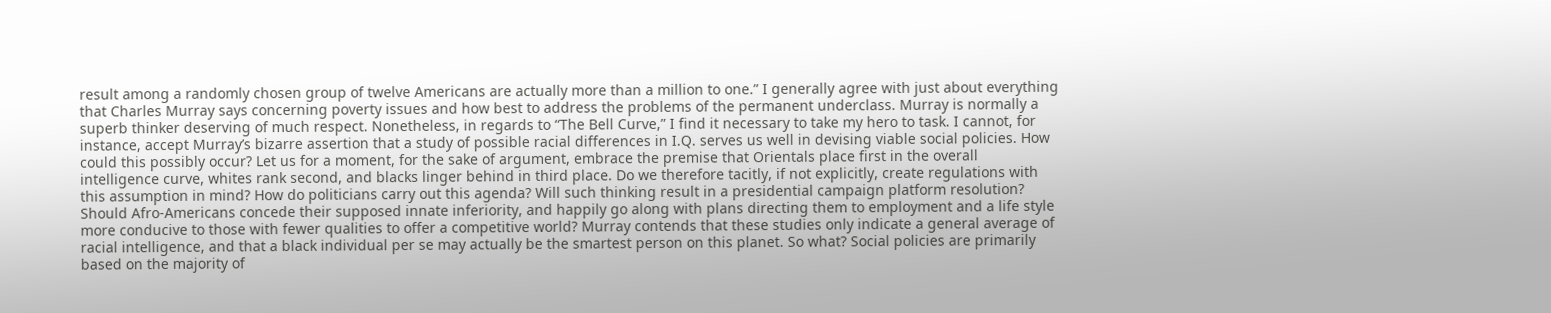result among a randomly chosen group of twelve Americans are actually more than a million to one.” I generally agree with just about everything that Charles Murray says concerning poverty issues and how best to address the problems of the permanent underclass. Murray is normally a superb thinker deserving of much respect. Nonetheless, in regards to “The Bell Curve,” I find it necessary to take my hero to task. I cannot, for instance, accept Murray’s bizarre assertion that a study of possible racial differences in I.Q. serves us well in devising viable social policies. How could this possibly occur? Let us for a moment, for the sake of argument, embrace the premise that Orientals place first in the overall intelligence curve, whites rank second, and blacks linger behind in third place. Do we therefore tacitly, if not explicitly, create regulations with this assumption in mind? How do politicians carry out this agenda? Will such thinking result in a presidential campaign platform resolution? Should Afro-Americans concede their supposed innate inferiority, and happily go along with plans directing them to employment and a life style more conducive to those with fewer qualities to offer a competitive world? Murray contends that these studies only indicate a general average of racial intelligence, and that a black individual per se may actually be the smartest person on this planet. So what? Social policies are primarily based on the majority of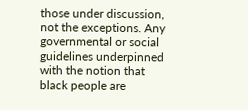those under discussion, not the exceptions. Any governmental or social guidelines underpinned with the notion that black people are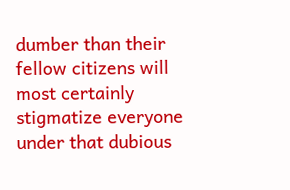dumber than their fellow citizens will most certainly stigmatize everyone under that dubious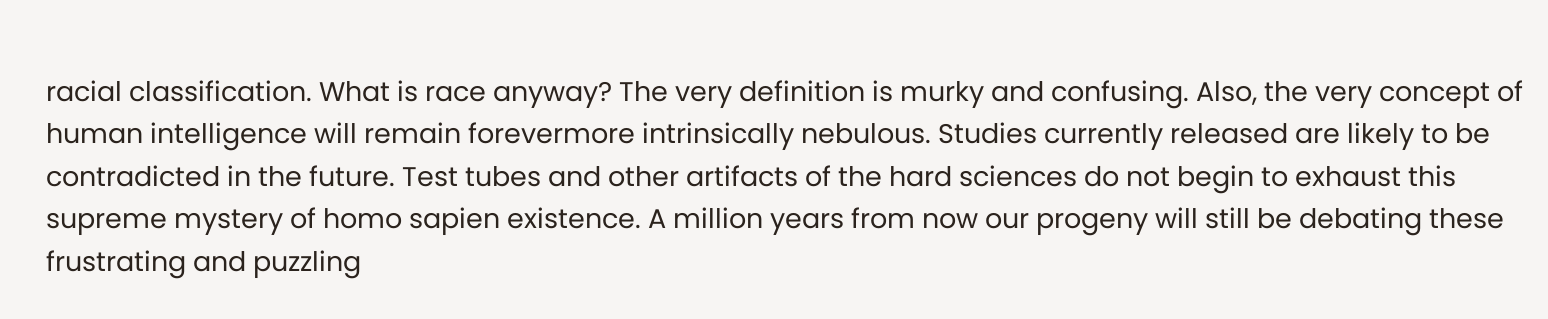racial classification. What is race anyway? The very definition is murky and confusing. Also, the very concept of human intelligence will remain forevermore intrinsically nebulous. Studies currently released are likely to be contradicted in the future. Test tubes and other artifacts of the hard sciences do not begin to exhaust this supreme mystery of homo sapien existence. A million years from now our progeny will still be debating these frustrating and puzzling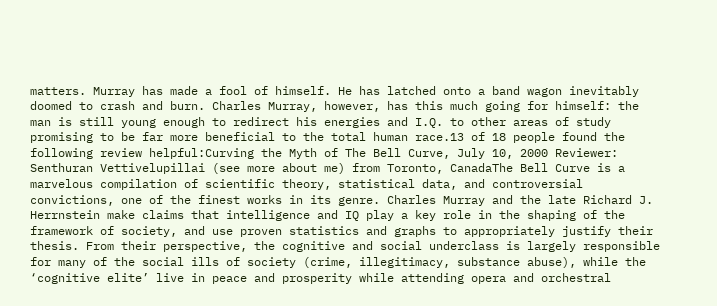matters. Murray has made a fool of himself. He has latched onto a band wagon inevitably doomed to crash and burn. Charles Murray, however, has this much going for himself: the man is still young enough to redirect his energies and I.Q. to other areas of study promising to be far more beneficial to the total human race.13 of 18 people found the following review helpful:Curving the Myth of The Bell Curve, July 10, 2000 Reviewer: Senthuran Vettivelupillai (see more about me) from Toronto, CanadaThe Bell Curve is a marvelous compilation of scientific theory, statistical data, and controversial convictions, one of the finest works in its genre. Charles Murray and the late Richard J. Herrnstein make claims that intelligence and IQ play a key role in the shaping of the framework of society, and use proven statistics and graphs to appropriately justify their thesis. From their perspective, the cognitive and social underclass is largely responsible for many of the social ills of society (crime, illegitimacy, substance abuse), while the ‘cognitive elite’ live in peace and prosperity while attending opera and orchestral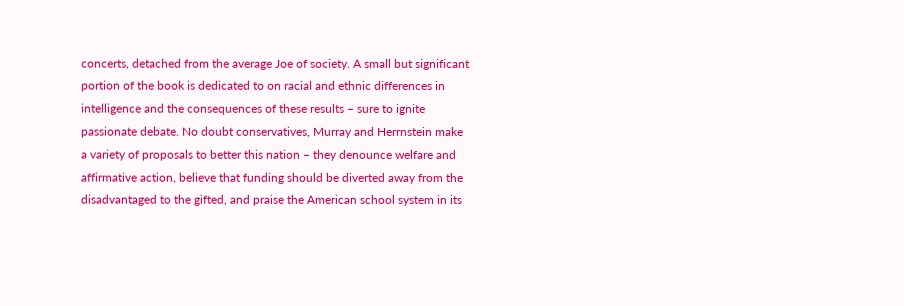concerts, detached from the average Joe of society. A small but significant portion of the book is dedicated to on racial and ethnic differences in intelligence and the consequences of these results – sure to ignite passionate debate. No doubt conservatives, Murray and Herrnstein make a variety of proposals to better this nation – they denounce welfare and affirmative action, believe that funding should be diverted away from the disadvantaged to the gifted, and praise the American school system in its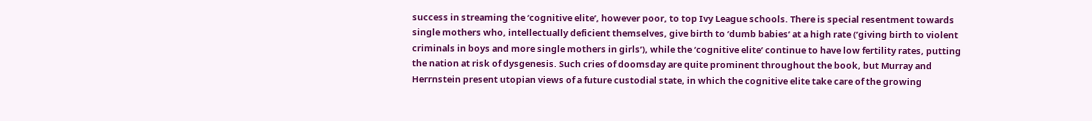success in streaming the ‘cognitive elite’, however poor, to top Ivy League schools. There is special resentment towards single mothers who, intellectually deficient themselves, give birth to ‘dumb babies’ at a high rate (’giving birth to violent criminals in boys and more single mothers in girls’), while the ‘cognitive elite’ continue to have low fertility rates, putting the nation at risk of dysgenesis. Such cries of doomsday are quite prominent throughout the book, but Murray and Herrnstein present utopian views of a future custodial state, in which the cognitive elite take care of the growing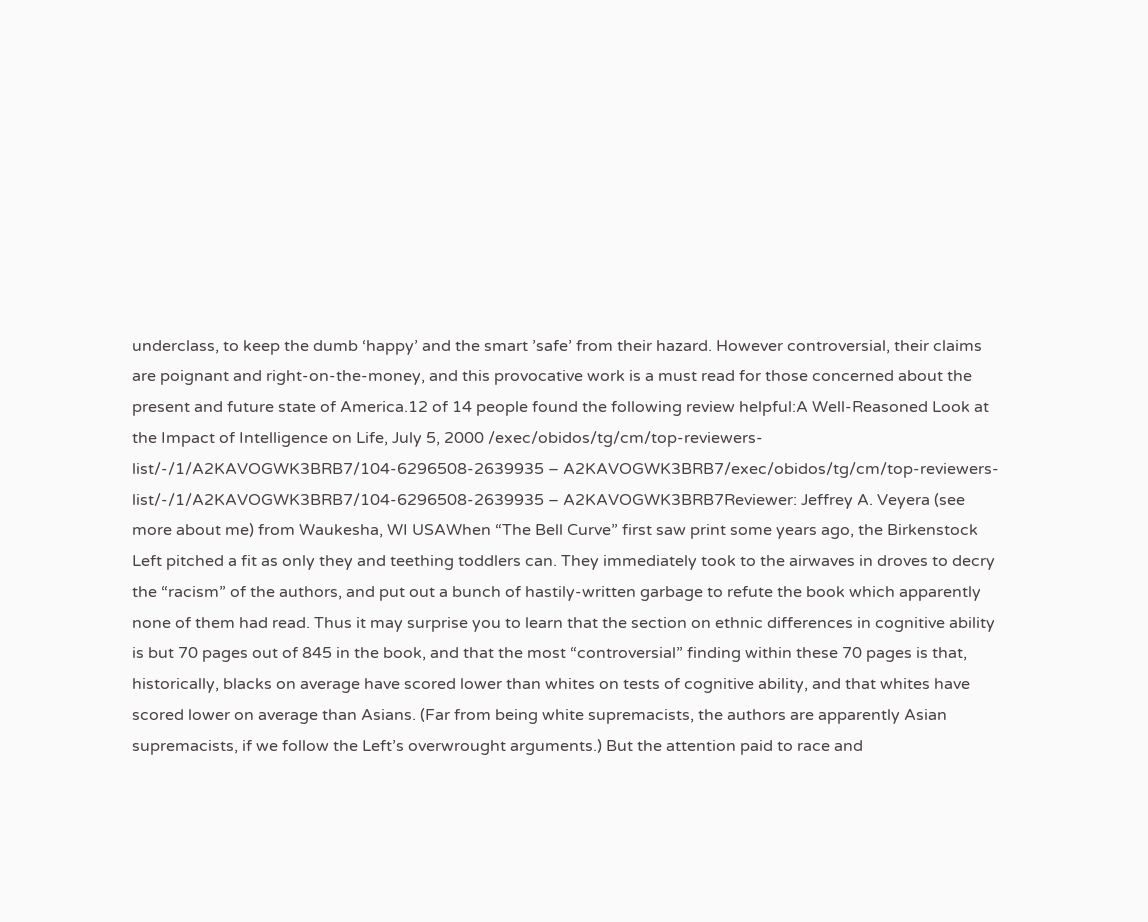underclass, to keep the dumb ‘happy’ and the smart ’safe’ from their hazard. However controversial, their claims are poignant and right-on-the-money, and this provocative work is a must read for those concerned about the present and future state of America.12 of 14 people found the following review helpful:A Well-Reasoned Look at the Impact of Intelligence on Life, July 5, 2000 /exec/obidos/tg/cm/top-reviewers-list/-/1/A2KAVOGWK3BRB7/104-6296508-2639935 – A2KAVOGWK3BRB7/exec/obidos/tg/cm/top-reviewers-list/-/1/A2KAVOGWK3BRB7/104-6296508-2639935 – A2KAVOGWK3BRB7Reviewer: Jeffrey A. Veyera (see more about me) from Waukesha, WI USAWhen “The Bell Curve” first saw print some years ago, the Birkenstock Left pitched a fit as only they and teething toddlers can. They immediately took to the airwaves in droves to decry the “racism” of the authors, and put out a bunch of hastily-written garbage to refute the book which apparently none of them had read. Thus it may surprise you to learn that the section on ethnic differences in cognitive ability is but 70 pages out of 845 in the book, and that the most “controversial” finding within these 70 pages is that, historically, blacks on average have scored lower than whites on tests of cognitive ability, and that whites have scored lower on average than Asians. (Far from being white supremacists, the authors are apparently Asian supremacists, if we follow the Left’s overwrought arguments.) But the attention paid to race and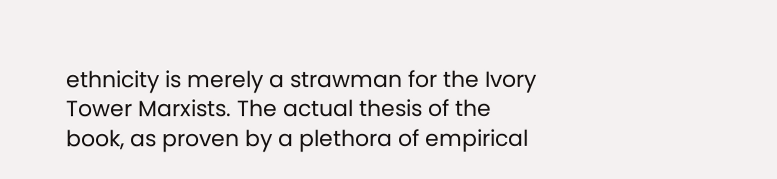ethnicity is merely a strawman for the Ivory Tower Marxists. The actual thesis of the book, as proven by a plethora of empirical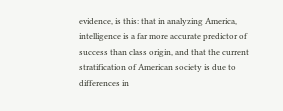evidence, is this: that in analyzing America, intelligence is a far more accurate predictor of success than class origin, and that the current stratification of American society is due to differences in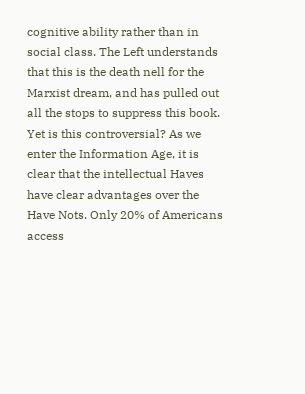cognitive ability rather than in social class. The Left understands that this is the death nell for the Marxist dream, and has pulled out all the stops to suppress this book. Yet is this controversial? As we enter the Information Age, it is clear that the intellectual Haves have clear advantages over the Have Nots. Only 20% of Americans access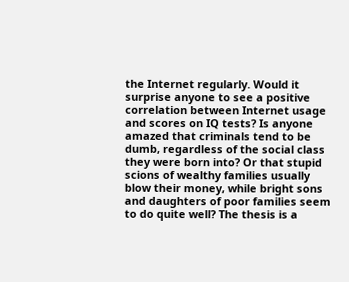the Internet regularly. Would it surprise anyone to see a positive correlation between Internet usage and scores on IQ tests? Is anyone amazed that criminals tend to be dumb, regardless of the social class they were born into? Or that stupid scions of wealthy families usually blow their money, while bright sons and daughters of poor families seem to do quite well? The thesis is a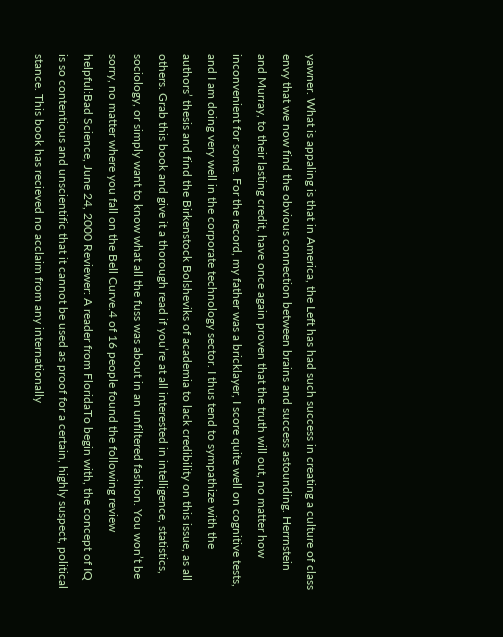yawner. What is appaling is that in America, the Left has had such success in creating a culture of class envy that we now find the obvious connection between brains and success astounding. Herrnstein and Murray, to their lasting credit, have once again proven that the truth will out, no matter how inconvenient for some. For the record, my father was a bricklayer, I score quite well on cognitive tests, and I am doing very well in the corporate technology sector. I thus tend to sympathize with the authors’ thesis and find the Birkenstock Bolsheviks of academia to lack credibility on this issue, as all others. Grab this book and give it a thorough read if you’re at all interested in intelligence, statistics, sociology, or simply want to know what all the fuss was about in an unfiltered fashion. You won’t be sorry, no matter where you fall on the Bell Curve.4 of 16 people found the following review helpful:Bad Science, June 24, 2000 Reviewer: A reader from FloridaTo begin with, the concept of IQ is so contentious and unscientific that it cannot be used as proof for a certain, highly suspect, political stance. This book has recieved no acclaim from any internationally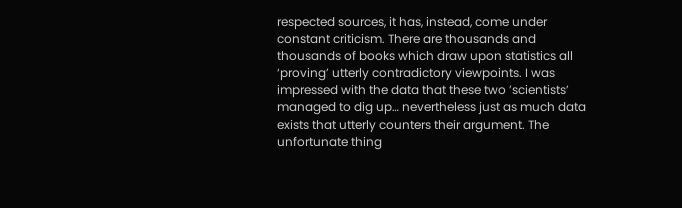respected sources, it has, instead, come under constant criticism. There are thousands and thousands of books which draw upon statistics all ‘proving’ utterly contradictory viewpoints. I was impressed with the data that these two ’scientists’ managed to dig up… nevertheless just as much data exists that utterly counters their argument. The unfortunate thing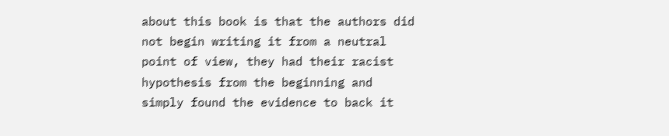about this book is that the authors did not begin writing it from a neutral point of view, they had their racist hypothesis from the beginning and simply found the evidence to back it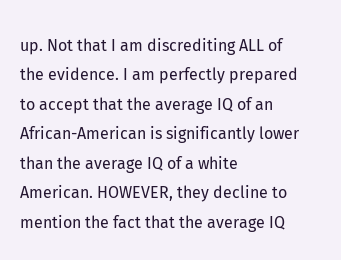up. Not that I am discrediting ALL of the evidence. I am perfectly prepared to accept that the average IQ of an African-American is significantly lower than the average IQ of a white American. HOWEVER, they decline to mention the fact that the average IQ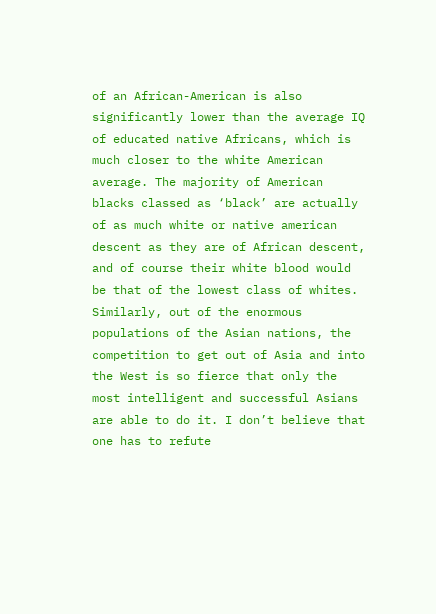of an African-American is also significantly lower than the average IQ of educated native Africans, which is much closer to the white American average. The majority of American blacks classed as ‘black’ are actually of as much white or native american descent as they are of African descent, and of course their white blood would be that of the lowest class of whites. Similarly, out of the enormous populations of the Asian nations, the competition to get out of Asia and into the West is so fierce that only the most intelligent and successful Asians are able to do it. I don’t believe that one has to refute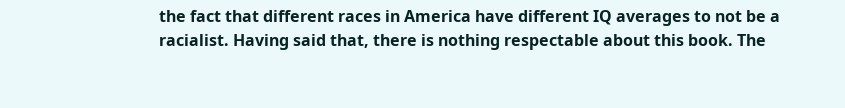the fact that different races in America have different IQ averages to not be a racialist. Having said that, there is nothing respectable about this book. The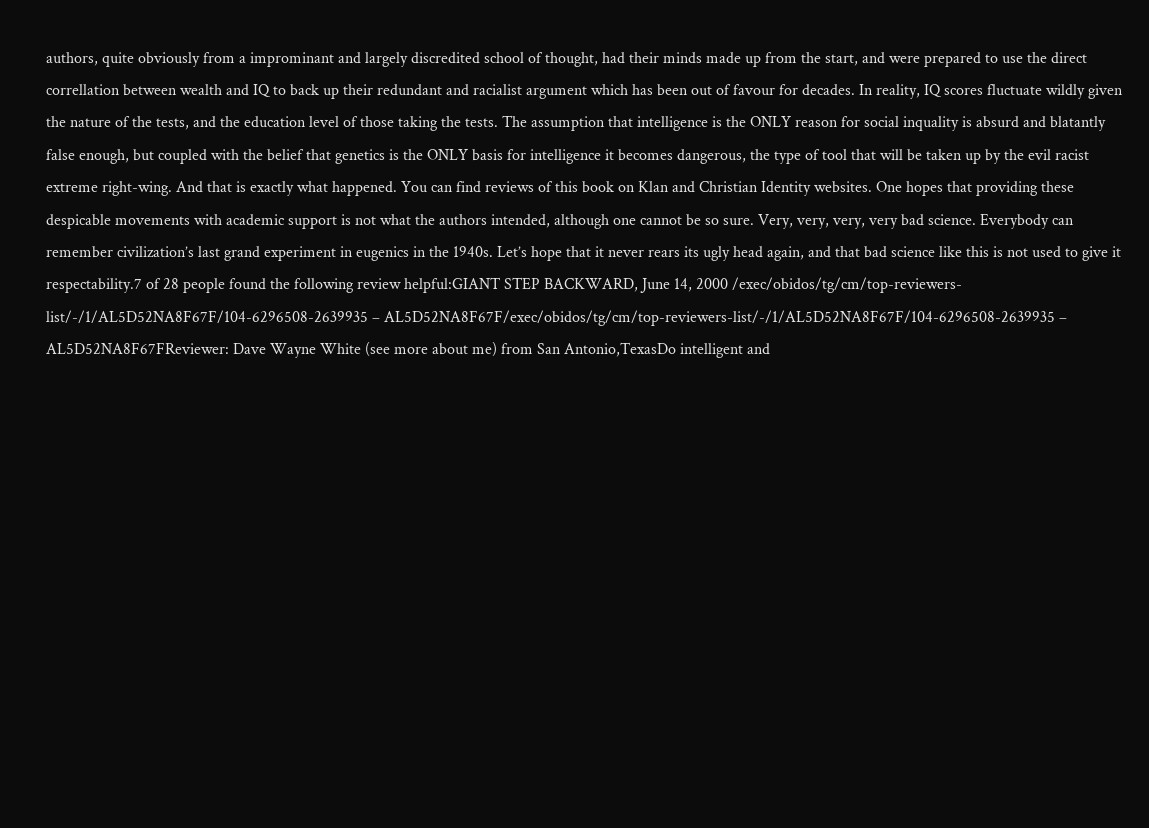authors, quite obviously from a improminant and largely discredited school of thought, had their minds made up from the start, and were prepared to use the direct correllation between wealth and IQ to back up their redundant and racialist argument which has been out of favour for decades. In reality, IQ scores fluctuate wildly given the nature of the tests, and the education level of those taking the tests. The assumption that intelligence is the ONLY reason for social inquality is absurd and blatantly false enough, but coupled with the belief that genetics is the ONLY basis for intelligence it becomes dangerous, the type of tool that will be taken up by the evil racist extreme right-wing. And that is exactly what happened. You can find reviews of this book on Klan and Christian Identity websites. One hopes that providing these despicable movements with academic support is not what the authors intended, although one cannot be so sure. Very, very, very, very bad science. Everybody can remember civilization’s last grand experiment in eugenics in the 1940s. Let’s hope that it never rears its ugly head again, and that bad science like this is not used to give it respectability.7 of 28 people found the following review helpful:GIANT STEP BACKWARD, June 14, 2000 /exec/obidos/tg/cm/top-reviewers-list/-/1/AL5D52NA8F67F/104-6296508-2639935 – AL5D52NA8F67F/exec/obidos/tg/cm/top-reviewers-list/-/1/AL5D52NA8F67F/104-6296508-2639935 – AL5D52NA8F67FReviewer: Dave Wayne White (see more about me) from San Antonio,TexasDo intelligent and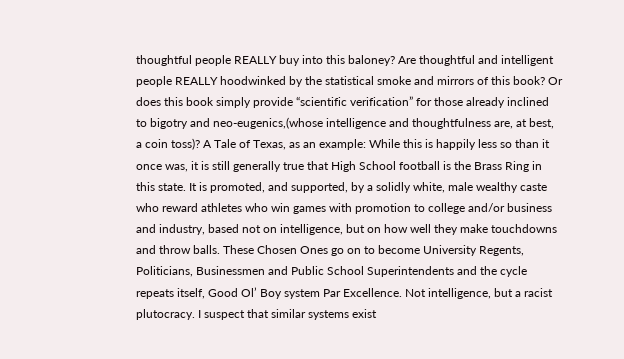thoughtful people REALLY buy into this baloney? Are thoughtful and intelligent people REALLY hoodwinked by the statistical smoke and mirrors of this book? Or does this book simply provide “scientific verification” for those already inclined to bigotry and neo-eugenics,(whose intelligence and thoughtfulness are, at best, a coin toss)? A Tale of Texas, as an example: While this is happily less so than it once was, it is still generally true that High School football is the Brass Ring in this state. It is promoted, and supported, by a solidly white, male wealthy caste who reward athletes who win games with promotion to college and/or business and industry, based not on intelligence, but on how well they make touchdowns and throw balls. These Chosen Ones go on to become University Regents, Politicians, Businessmen and Public School Superintendents and the cycle repeats itself, Good Ol’ Boy system Par Excellence. Not intelligence, but a racist plutocracy. I suspect that similar systems exist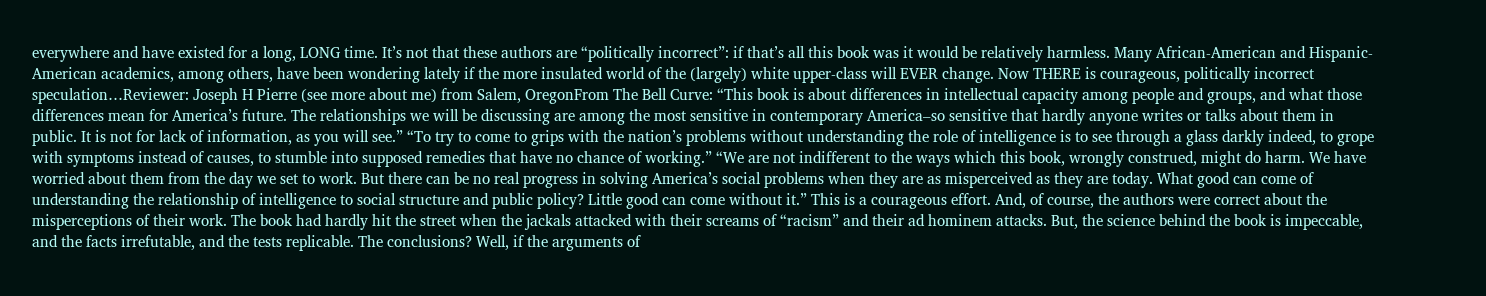everywhere and have existed for a long, LONG time. It’s not that these authors are “politically incorrect”: if that’s all this book was it would be relatively harmless. Many African-American and Hispanic-American academics, among others, have been wondering lately if the more insulated world of the (largely) white upper-class will EVER change. Now THERE is courageous, politically incorrect speculation…Reviewer: Joseph H Pierre (see more about me) from Salem, OregonFrom The Bell Curve: “This book is about differences in intellectual capacity among people and groups, and what those differences mean for America’s future. The relationships we will be discussing are among the most sensitive in contemporary America–so sensitive that hardly anyone writes or talks about them in public. It is not for lack of information, as you will see.” “To try to come to grips with the nation’s problems without understanding the role of intelligence is to see through a glass darkly indeed, to grope with symptoms instead of causes, to stumble into supposed remedies that have no chance of working.” “We are not indifferent to the ways which this book, wrongly construed, might do harm. We have worried about them from the day we set to work. But there can be no real progress in solving America’s social problems when they are as misperceived as they are today. What good can come of understanding the relationship of intelligence to social structure and public policy? Little good can come without it.” This is a courageous effort. And, of course, the authors were correct about the misperceptions of their work. The book had hardly hit the street when the jackals attacked with their screams of “racism” and their ad hominem attacks. But, the science behind the book is impeccable, and the facts irrefutable, and the tests replicable. The conclusions? Well, if the arguments of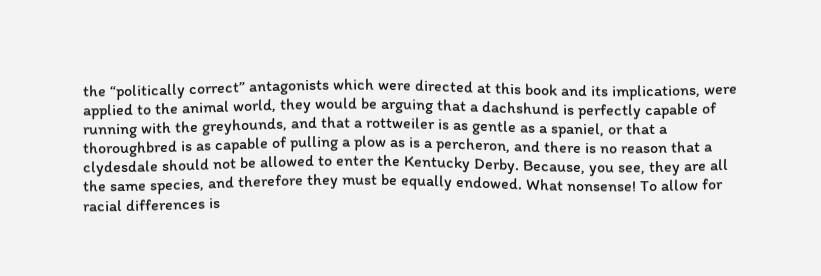the “politically correct” antagonists which were directed at this book and its implications, were applied to the animal world, they would be arguing that a dachshund is perfectly capable of running with the greyhounds, and that a rottweiler is as gentle as a spaniel, or that a thoroughbred is as capable of pulling a plow as is a percheron, and there is no reason that a clydesdale should not be allowed to enter the Kentucky Derby. Because, you see, they are all the same species, and therefore they must be equally endowed. What nonsense! To allow for racial differences is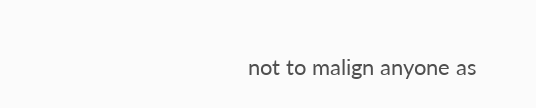not to malign anyone as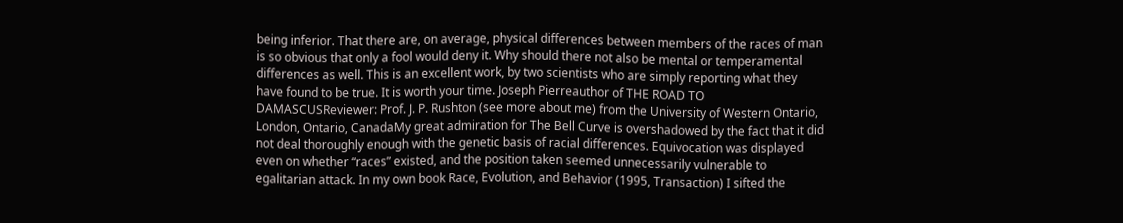being inferior. That there are, on average, physical differences between members of the races of man is so obvious that only a fool would deny it. Why should there not also be mental or temperamental differences as well. This is an excellent work, by two scientists who are simply reporting what they have found to be true. It is worth your time. Joseph Pierreauthor of THE ROAD TO DAMASCUSReviewer: Prof. J. P. Rushton (see more about me) from the University of Western Ontario, London, Ontario, CanadaMy great admiration for The Bell Curve is overshadowed by the fact that it did not deal thoroughly enough with the genetic basis of racial differences. Equivocation was displayed even on whether “races” existed, and the position taken seemed unnecessarily vulnerable to egalitarian attack. In my own book Race, Evolution, and Behavior (1995, Transaction) I sifted the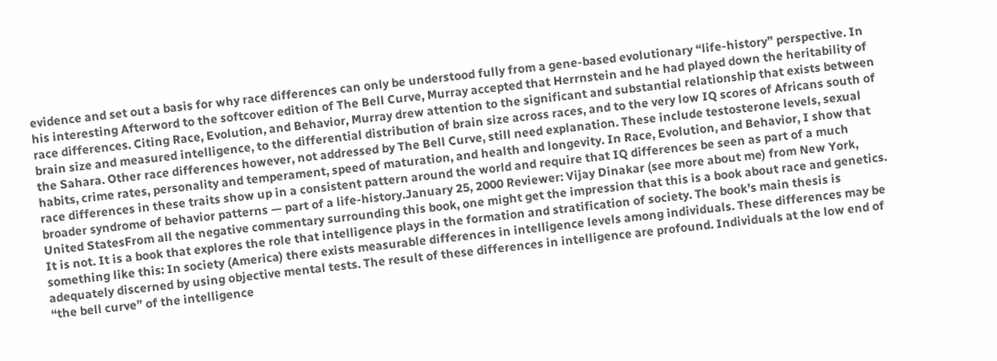evidence and set out a basis for why race differences can only be understood fully from a gene-based evolutionary “life-history” perspective. In his interesting Afterword to the softcover edition of The Bell Curve, Murray accepted that Herrnstein and he had played down the heritability of race differences. Citing Race, Evolution, and Behavior, Murray drew attention to the significant and substantial relationship that exists between brain size and measured intelligence, to the differential distribution of brain size across races, and to the very low IQ scores of Africans south of the Sahara. Other race differences however, not addressed by The Bell Curve, still need explanation. These include testosterone levels, sexual habits, crime rates, personality and temperament, speed of maturation, and health and longevity. In Race, Evolution, and Behavior, I show that race differences in these traits show up in a consistent pattern around the world and require that IQ differences be seen as part of a much broader syndrome of behavior patterns — part of a life-history.January 25, 2000 Reviewer: Vijay Dinakar (see more about me) from New York, United StatesFrom all the negative commentary surrounding this book, one might get the impression that this is a book about race and genetics. It is not. It is a book that explores the role that intelligence plays in the formation and stratification of society. The book’s main thesis is something like this: In society (America) there exists measurable differences in intelligence levels among individuals. These differences may be adequately discerned by using objective mental tests. The result of these differences in intelligence are profound. Individuals at the low end of “the bell curve” of the intelligence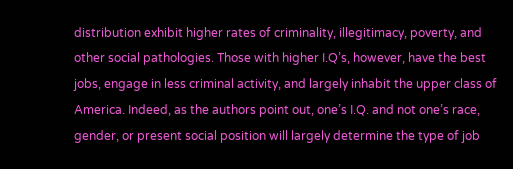distribution exhibit higher rates of criminality, illegitimacy, poverty, and other social pathologies. Those with higher I.Q’s, however, have the best jobs, engage in less criminal activity, and largely inhabit the upper class of America. Indeed, as the authors point out, one’s I.Q. and not one’s race, gender, or present social position will largely determine the type of job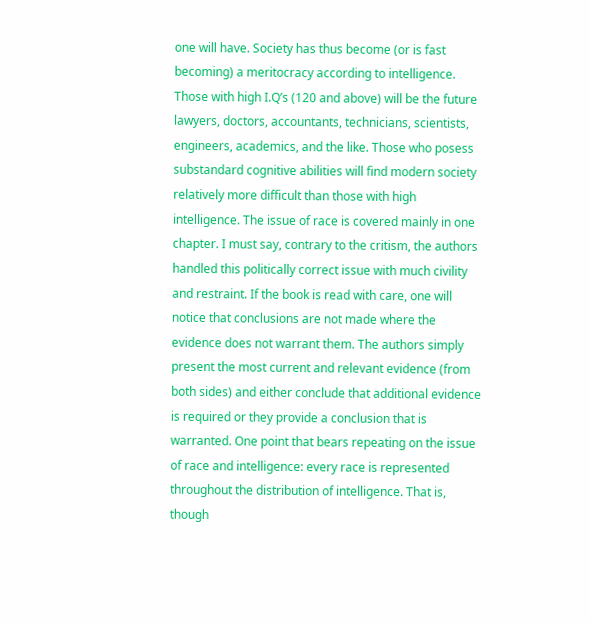one will have. Society has thus become (or is fast becoming) a meritocracy according to intelligence. Those with high I.Q’s (120 and above) will be the future lawyers, doctors, accountants, technicians, scientists, engineers, academics, and the like. Those who posess substandard cognitive abilities will find modern society relatively more difficult than those with high intelligence. The issue of race is covered mainly in one chapter. I must say, contrary to the critism, the authors handled this politically correct issue with much civility and restraint. If the book is read with care, one will notice that conclusions are not made where the evidence does not warrant them. The authors simply present the most current and relevant evidence (from both sides) and either conclude that additional evidence is required or they provide a conclusion that is warranted. One point that bears repeating on the issue of race and intelligence: every race is represented throughout the distribution of intelligence. That is, though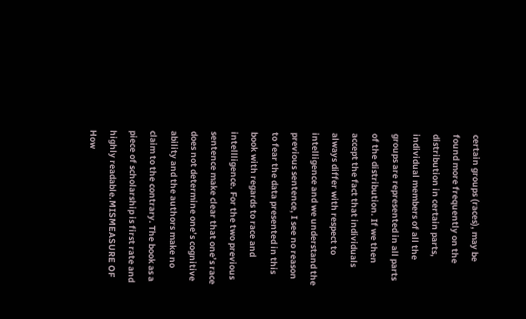certain groups (races), may be found more frequently on the distribution in certain parts, individual members of all the groups are represented in all parts of the distribution. If we then accept the fact that individuals always differ with respect to intelligence and we understand the previous sentence, I see no reason to fear the data presented in this book with regards to race and intellligence. For the two previous sentence make clear that one’s race does not determine one’s cognitive ability and the authors make no claim to the contrary. The book as a piece of scholarship is first rate and highly readable.MISMEASURE OF How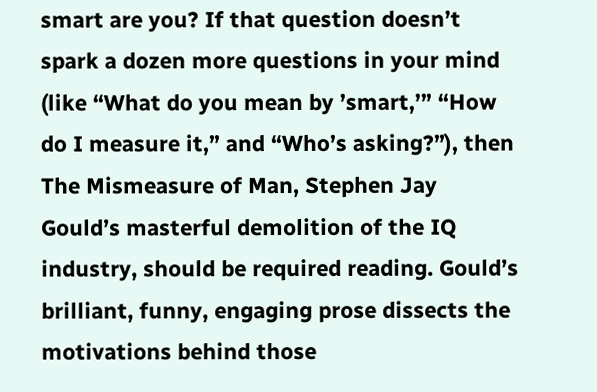smart are you? If that question doesn’t spark a dozen more questions in your mind (like “What do you mean by ’smart,’” “How do I measure it,” and “Who’s asking?”), then The Mismeasure of Man, Stephen Jay Gould’s masterful demolition of the IQ industry, should be required reading. Gould’s brilliant, funny, engaging prose dissects the motivations behind those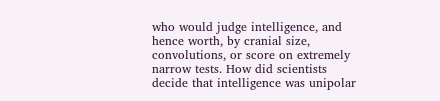who would judge intelligence, and hence worth, by cranial size, convolutions, or score on extremely narrow tests. How did scientists decide that intelligence was unipolar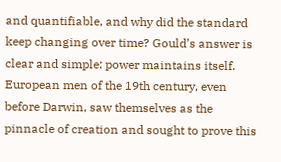and quantifiable, and why did the standard keep changing over time? Gould’s answer is clear and simple: power maintains itself. European men of the 19th century, even before Darwin, saw themselves as the pinnacle of creation and sought to prove this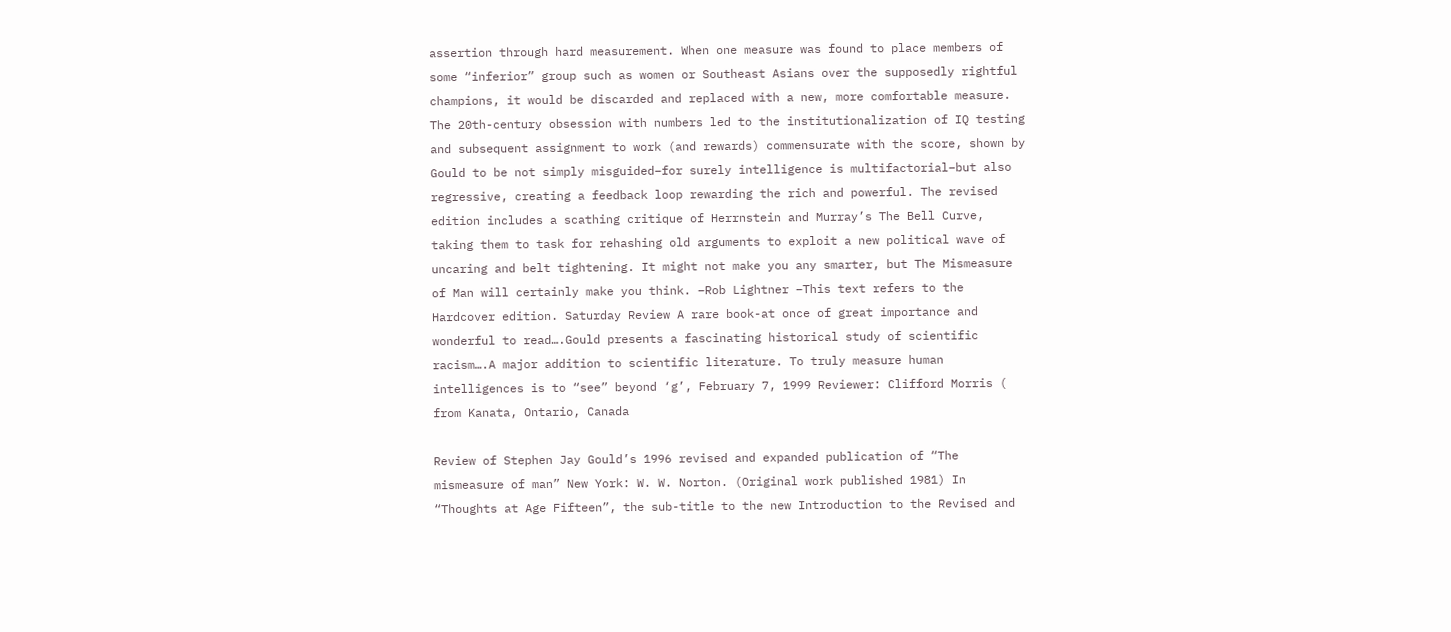assertion through hard measurement. When one measure was found to place members of some “inferior” group such as women or Southeast Asians over the supposedly rightful champions, it would be discarded and replaced with a new, more comfortable measure. The 20th-century obsession with numbers led to the institutionalization of IQ testing and subsequent assignment to work (and rewards) commensurate with the score, shown by Gould to be not simply misguided–for surely intelligence is multifactorial–but also regressive, creating a feedback loop rewarding the rich and powerful. The revised edition includes a scathing critique of Herrnstein and Murray’s The Bell Curve, taking them to task for rehashing old arguments to exploit a new political wave of uncaring and belt tightening. It might not make you any smarter, but The Mismeasure of Man will certainly make you think. –Rob Lightner –This text refers to the Hardcover edition. Saturday Review A rare book-at once of great importance and wonderful to read….Gould presents a fascinating historical study of scientific racism….A major addition to scientific literature. To truly measure human intelligences is to “see” beyond ‘g’, February 7, 1999 Reviewer: Clifford Morris ( from Kanata, Ontario, Canada

Review of Stephen Jay Gould’s 1996 revised and expanded publication of “The mismeasure of man” New York: W. W. Norton. (Original work published 1981) In “Thoughts at Age Fifteen”, the sub-title to the new Introduction to the Revised and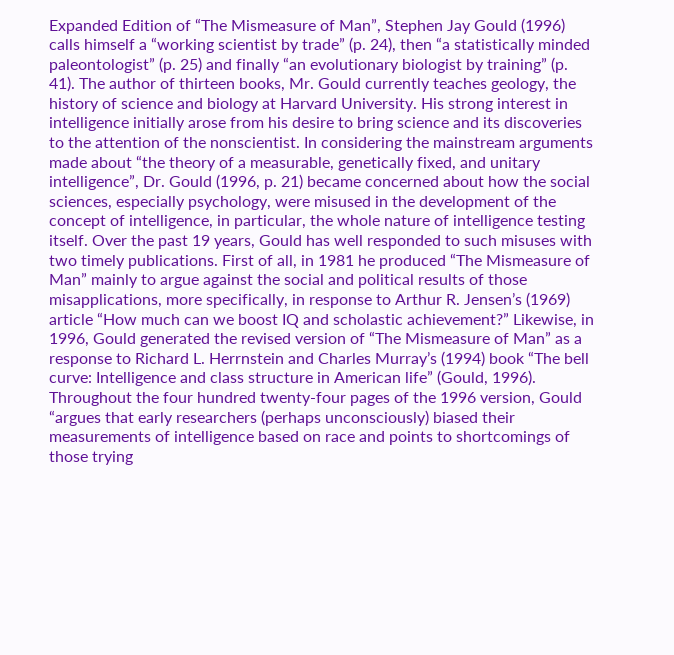Expanded Edition of “The Mismeasure of Man”, Stephen Jay Gould (1996) calls himself a “working scientist by trade” (p. 24), then “a statistically minded paleontologist” (p. 25) and finally “an evolutionary biologist by training” (p. 41). The author of thirteen books, Mr. Gould currently teaches geology, the history of science and biology at Harvard University. His strong interest in intelligence initially arose from his desire to bring science and its discoveries to the attention of the nonscientist. In considering the mainstream arguments made about “the theory of a measurable, genetically fixed, and unitary intelligence”, Dr. Gould (1996, p. 21) became concerned about how the social sciences, especially psychology, were misused in the development of the concept of intelligence, in particular, the whole nature of intelligence testing itself. Over the past 19 years, Gould has well responded to such misuses with two timely publications. First of all, in 1981 he produced “The Mismeasure of Man” mainly to argue against the social and political results of those misapplications, more specifically, in response to Arthur R. Jensen’s (1969) article “How much can we boost IQ and scholastic achievement?” Likewise, in 1996, Gould generated the revised version of “The Mismeasure of Man” as a response to Richard L. Herrnstein and Charles Murray’s (1994) book “The bell curve: Intelligence and class structure in American life” (Gould, 1996). Throughout the four hundred twenty-four pages of the 1996 version, Gould “argues that early researchers (perhaps unconsciously) biased their measurements of intelligence based on race and points to shortcomings of those trying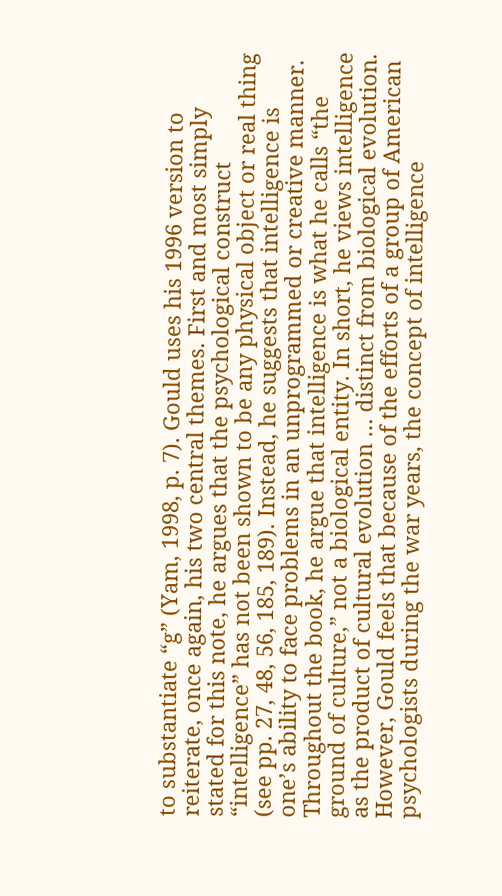to substantiate “g” (Yam, 1998, p. 7). Gould uses his 1996 version to reiterate, once again, his two central themes. First and most simply stated for this note, he argues that the psychological construct “intelligence” has not been shown to be any physical object or real thing (see pp. 27, 48, 56, 185, 189). Instead, he suggests that intelligence is one’s ability to face problems in an unprogrammed or creative manner. Throughout the book, he argue that intelligence is what he calls “the ground of culture,” not a biological entity. In short, he views intelligence as the product of cultural evolution … distinct from biological evolution. However, Gould feels that because of the efforts of a group of American psychologists during the war years, the concept of intelligence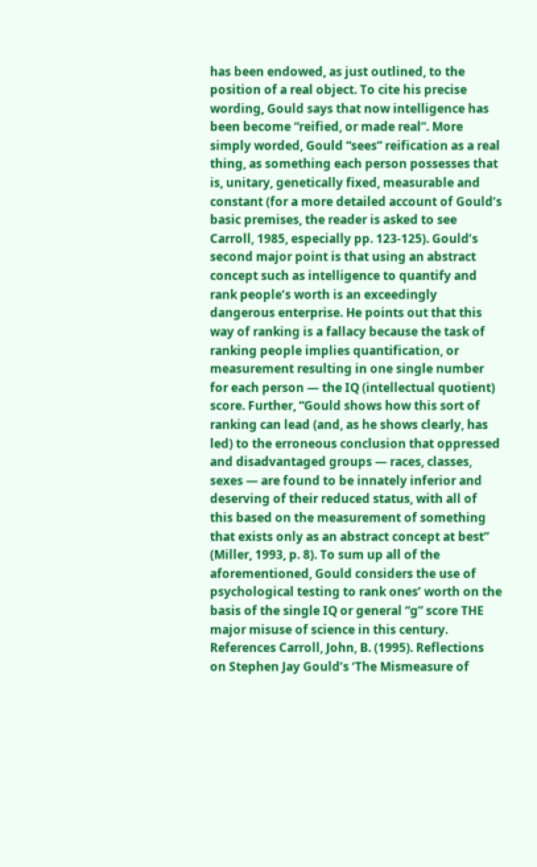has been endowed, as just outlined, to the position of a real object. To cite his precise wording, Gould says that now intelligence has been become “reified, or made real”. More simply worded, Gould “sees” reification as a real thing, as something each person possesses that is, unitary, genetically fixed, measurable and constant (for a more detailed account of Gould’s basic premises, the reader is asked to see Carroll, 1985, especially pp. 123-125). Gould’s second major point is that using an abstract concept such as intelligence to quantify and rank people’s worth is an exceedingly dangerous enterprise. He points out that this way of ranking is a fallacy because the task of ranking people implies quantification, or measurement resulting in one single number for each person — the IQ (intellectual quotient) score. Further, “Gould shows how this sort of ranking can lead (and, as he shows clearly, has led) to the erroneous conclusion that oppressed and disadvantaged groups — races, classes, sexes — are found to be innately inferior and deserving of their reduced status, with all of this based on the measurement of something that exists only as an abstract concept at best” (Miller, 1993, p. 8). To sum up all of the aforementioned, Gould considers the use of psychological testing to rank ones’ worth on the basis of the single IQ or general “g” score THE major misuse of science in this century. References Carroll, John, B. (1995). Reflections on Stephen Jay Gould’s ‘The Mismeasure of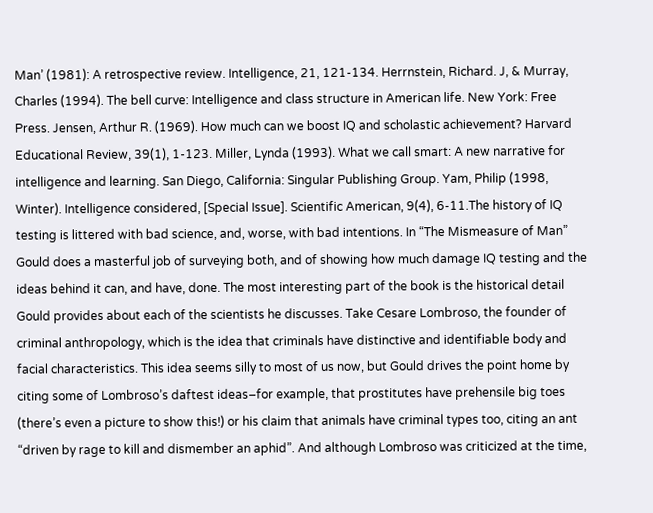Man’ (1981): A retrospective review. Intelligence, 21, 121-134. Herrnstein, Richard. J, & Murray, Charles (1994). The bell curve: Intelligence and class structure in American life. New York: Free Press. Jensen, Arthur R. (1969). How much can we boost IQ and scholastic achievement? Harvard Educational Review, 39(1), 1-123. Miller, Lynda (1993). What we call smart: A new narrative for intelligence and learning. San Diego, California: Singular Publishing Group. Yam, Philip (1998, Winter). Intelligence considered, [Special Issue]. Scientific American, 9(4), 6-11.The history of IQ testing is littered with bad science, and, worse, with bad intentions. In “The Mismeasure of Man” Gould does a masterful job of surveying both, and of showing how much damage IQ testing and the ideas behind it can, and have, done. The most interesting part of the book is the historical detail Gould provides about each of the scientists he discusses. Take Cesare Lombroso, the founder of criminal anthropology, which is the idea that criminals have distinctive and identifiable body and facial characteristics. This idea seems silly to most of us now, but Gould drives the point home by citing some of Lombroso’s daftest ideas–for example, that prostitutes have prehensile big toes (there’s even a picture to show this!) or his claim that animals have criminal types too, citing an ant “driven by rage to kill and dismember an aphid”. And although Lombroso was criticized at the time,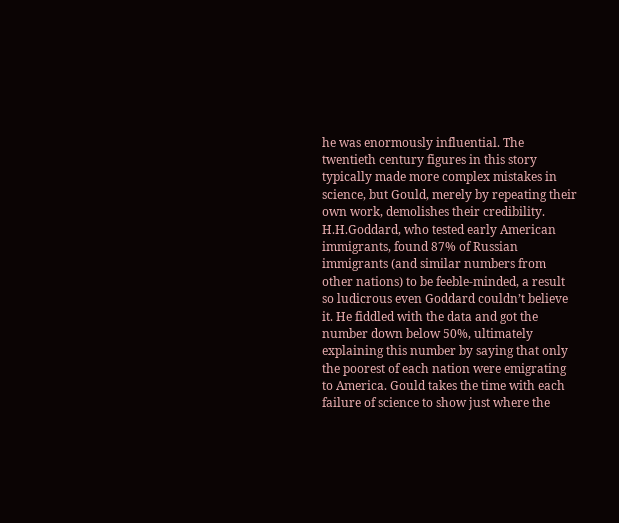he was enormously influential. The twentieth century figures in this story typically made more complex mistakes in science, but Gould, merely by repeating their own work, demolishes their credibility. H.H.Goddard, who tested early American immigrants, found 87% of Russian immigrants (and similar numbers from other nations) to be feeble-minded, a result so ludicrous even Goddard couldn’t believe it. He fiddled with the data and got the number down below 50%, ultimately explaining this number by saying that only the poorest of each nation were emigrating to America. Gould takes the time with each failure of science to show just where the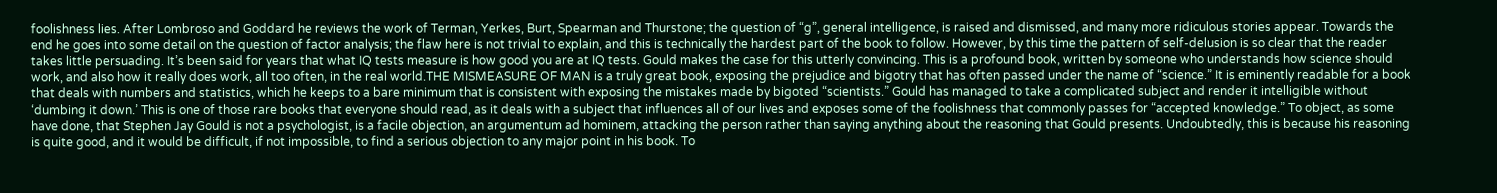foolishness lies. After Lombroso and Goddard he reviews the work of Terman, Yerkes, Burt, Spearman and Thurstone; the question of “g”, general intelligence, is raised and dismissed, and many more ridiculous stories appear. Towards the end he goes into some detail on the question of factor analysis; the flaw here is not trivial to explain, and this is technically the hardest part of the book to follow. However, by this time the pattern of self-delusion is so clear that the reader takes little persuading. It’s been said for years that what IQ tests measure is how good you are at IQ tests. Gould makes the case for this utterly convincing. This is a profound book, written by someone who understands how science should work, and also how it really does work, all too often, in the real world.THE MISMEASURE OF MAN is a truly great book, exposing the prejudice and bigotry that has often passed under the name of “science.” It is eminently readable for a book that deals with numbers and statistics, which he keeps to a bare minimum that is consistent with exposing the mistakes made by bigoted “scientists.” Gould has managed to take a complicated subject and render it intelligible without ‘dumbing it down.’ This is one of those rare books that everyone should read, as it deals with a subject that influences all of our lives and exposes some of the foolishness that commonly passes for “accepted knowledge.” To object, as some have done, that Stephen Jay Gould is not a psychologist, is a facile objection, an argumentum ad hominem, attacking the person rather than saying anything about the reasoning that Gould presents. Undoubtedly, this is because his reasoning is quite good, and it would be difficult, if not impossible, to find a serious objection to any major point in his book. To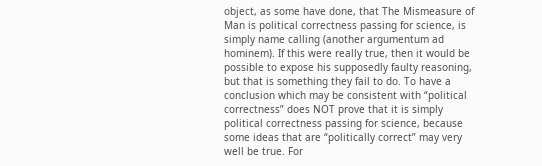object, as some have done, that The Mismeasure of Man is political correctness passing for science, is simply name calling (another argumentum ad hominem). If this were really true, then it would be possible to expose his supposedly faulty reasoning, but that is something they fail to do. To have a conclusion which may be consistent with “political correctness” does NOT prove that it is simply political correctness passing for science, because some ideas that are “politically correct” may very well be true. For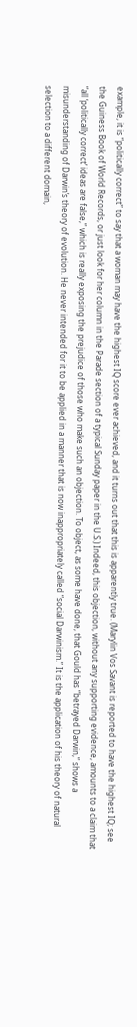example, it is “politically correct” to say that a woman may have the highest IQ score ever achieved, and it turns out that this is apparently true. (Marylin Vos Savant is reported to have the highest IQ; see the Guiness Book of World Records, or just look for her column in the Parade section of a typical Sunday paper in the U.S.) Indeed, this objection, without any supporting evidence, amounts to a claim that “all ‘politically correct’ ideas are false,” which is really exposing the prejudice of those who make such an objection. To object, as some have done, that Gould has “betrayed Darwin,” shows a misunderstanding of Darwin’s theory of evolution. He never intended for it to be applied in a manner that is now inappropriately called “social Darwinism.” It is the application of his theory of natural selection to a different domain,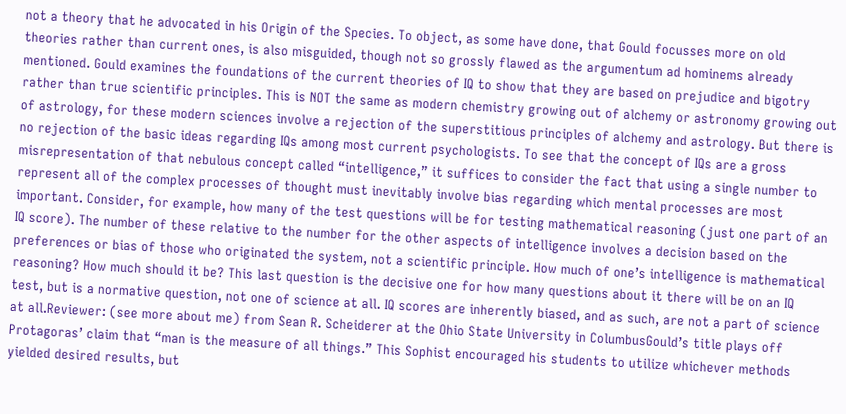not a theory that he advocated in his Origin of the Species. To object, as some have done, that Gould focusses more on old theories rather than current ones, is also misguided, though not so grossly flawed as the argumentum ad hominems already mentioned. Gould examines the foundations of the current theories of IQ to show that they are based on prejudice and bigotry rather than true scientific principles. This is NOT the same as modern chemistry growing out of alchemy or astronomy growing out of astrology, for these modern sciences involve a rejection of the superstitious principles of alchemy and astrology. But there is no rejection of the basic ideas regarding IQs among most current psychologists. To see that the concept of IQs are a gross misrepresentation of that nebulous concept called “intelligence,” it suffices to consider the fact that using a single number to represent all of the complex processes of thought must inevitably involve bias regarding which mental processes are most important. Consider, for example, how many of the test questions will be for testing mathematical reasoning (just one part of an IQ score). The number of these relative to the number for the other aspects of intelligence involves a decision based on the preferences or bias of those who originated the system, not a scientific principle. How much of one’s intelligence is mathematical reasoning? How much should it be? This last question is the decisive one for how many questions about it there will be on an IQ test, but is a normative question, not one of science at all. IQ scores are inherently biased, and as such, are not a part of science at all.Reviewer: (see more about me) from Sean R. Scheiderer at the Ohio State University in ColumbusGould’s title plays off Protagoras’ claim that “man is the measure of all things.” This Sophist encouraged his students to utilize whichever methods yielded desired results, but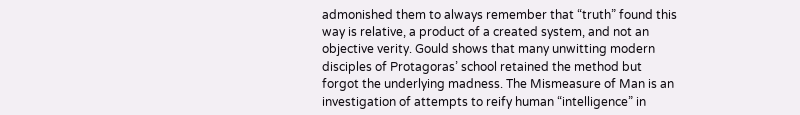admonished them to always remember that “truth” found this way is relative, a product of a created system, and not an objective verity. Gould shows that many unwitting modern disciples of Protagoras’ school retained the method but forgot the underlying madness. The Mismeasure of Man is an investigation of attempts to reify human “intelligence” in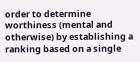order to determine worthiness (mental and otherwise) by establishing a ranking based on a single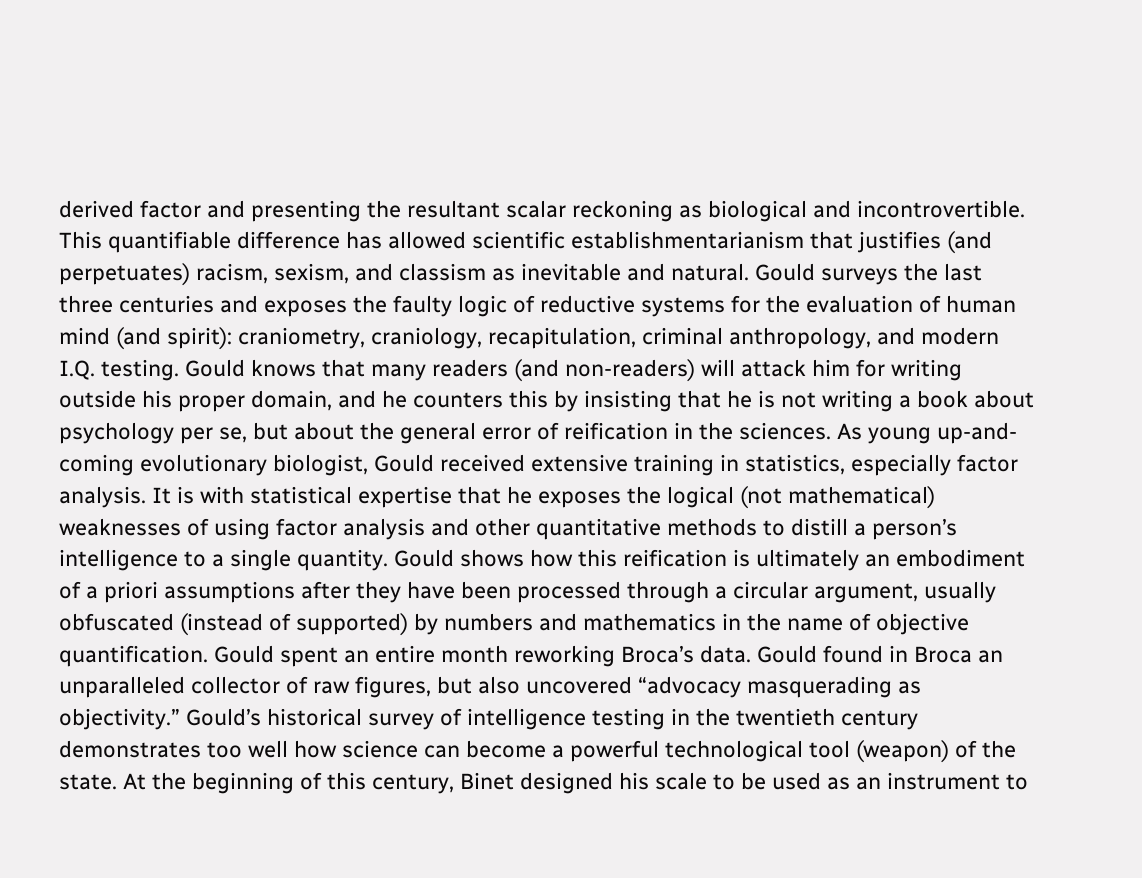derived factor and presenting the resultant scalar reckoning as biological and incontrovertible. This quantifiable difference has allowed scientific establishmentarianism that justifies (and perpetuates) racism, sexism, and classism as inevitable and natural. Gould surveys the last three centuries and exposes the faulty logic of reductive systems for the evaluation of human mind (and spirit): craniometry, craniology, recapitulation, criminal anthropology, and modern I.Q. testing. Gould knows that many readers (and non-readers) will attack him for writing outside his proper domain, and he counters this by insisting that he is not writing a book about psychology per se, but about the general error of reification in the sciences. As young up-and-coming evolutionary biologist, Gould received extensive training in statistics, especially factor analysis. It is with statistical expertise that he exposes the logical (not mathematical) weaknesses of using factor analysis and other quantitative methods to distill a person’s intelligence to a single quantity. Gould shows how this reification is ultimately an embodiment of a priori assumptions after they have been processed through a circular argument, usually obfuscated (instead of supported) by numbers and mathematics in the name of objective quantification. Gould spent an entire month reworking Broca’s data. Gould found in Broca an unparalleled collector of raw figures, but also uncovered “advocacy masquerading as objectivity.” Gould’s historical survey of intelligence testing in the twentieth century demonstrates too well how science can become a powerful technological tool (weapon) of the state. At the beginning of this century, Binet designed his scale to be used as an instrument to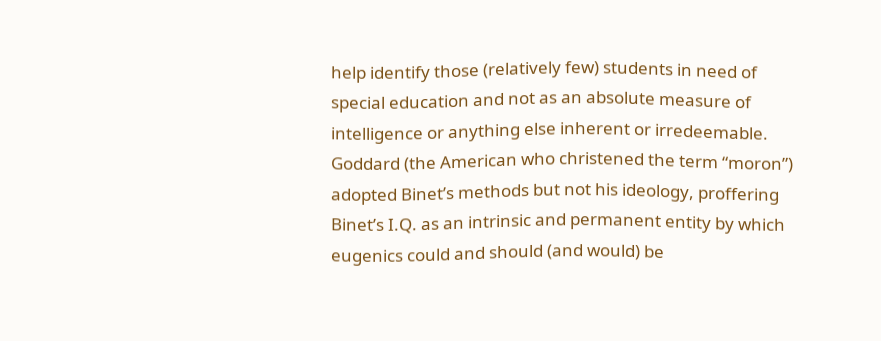help identify those (relatively few) students in need of special education and not as an absolute measure of intelligence or anything else inherent or irredeemable. Goddard (the American who christened the term “moron”) adopted Binet’s methods but not his ideology, proffering Binet’s I.Q. as an intrinsic and permanent entity by which eugenics could and should (and would) be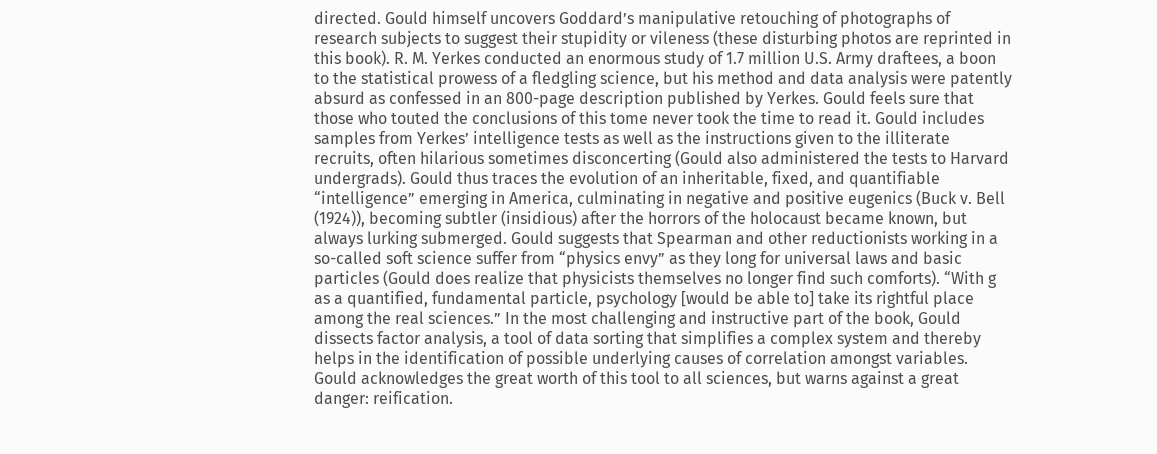directed. Gould himself uncovers Goddard’s manipulative retouching of photographs of research subjects to suggest their stupidity or vileness (these disturbing photos are reprinted in this book). R. M. Yerkes conducted an enormous study of 1.7 million U.S. Army draftees, a boon to the statistical prowess of a fledgling science, but his method and data analysis were patently absurd as confessed in an 800-page description published by Yerkes. Gould feels sure that those who touted the conclusions of this tome never took the time to read it. Gould includes samples from Yerkes’ intelligence tests as well as the instructions given to the illiterate recruits, often hilarious sometimes disconcerting (Gould also administered the tests to Harvard undergrads). Gould thus traces the evolution of an inheritable, fixed, and quantifiable “intelligence” emerging in America, culminating in negative and positive eugenics (Buck v. Bell (1924)), becoming subtler (insidious) after the horrors of the holocaust became known, but always lurking submerged. Gould suggests that Spearman and other reductionists working in a so-called soft science suffer from “physics envy” as they long for universal laws and basic particles (Gould does realize that physicists themselves no longer find such comforts). “With g as a quantified, fundamental particle, psychology [would be able to] take its rightful place among the real sciences.” In the most challenging and instructive part of the book, Gould dissects factor analysis, a tool of data sorting that simplifies a complex system and thereby helps in the identification of possible underlying causes of correlation amongst variables. Gould acknowledges the great worth of this tool to all sciences, but warns against a great danger: reification.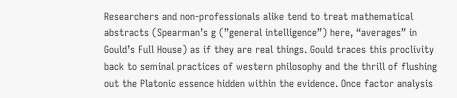Researchers and non-professionals alike tend to treat mathematical abstracts (Spearman’s g (”general intelligence”) here, “averages” in Gould’s Full House) as if they are real things. Gould traces this proclivity back to seminal practices of western philosophy and the thrill of flushing out the Platonic essence hidden within the evidence. Once factor analysis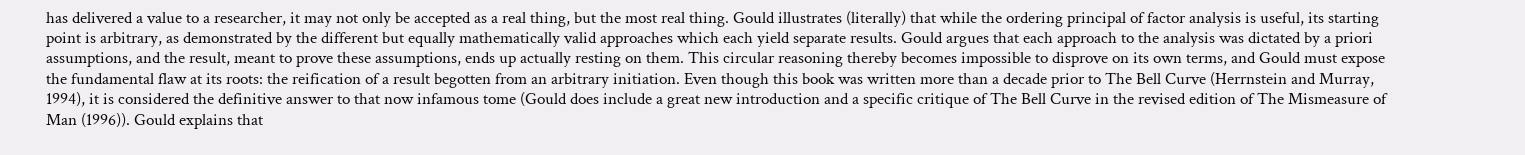has delivered a value to a researcher, it may not only be accepted as a real thing, but the most real thing. Gould illustrates (literally) that while the ordering principal of factor analysis is useful, its starting point is arbitrary, as demonstrated by the different but equally mathematically valid approaches which each yield separate results. Gould argues that each approach to the analysis was dictated by a priori assumptions, and the result, meant to prove these assumptions, ends up actually resting on them. This circular reasoning thereby becomes impossible to disprove on its own terms, and Gould must expose the fundamental flaw at its roots: the reification of a result begotten from an arbitrary initiation. Even though this book was written more than a decade prior to The Bell Curve (Herrnstein and Murray, 1994), it is considered the definitive answer to that now infamous tome (Gould does include a great new introduction and a specific critique of The Bell Curve in the revised edition of The Mismeasure of Man (1996)). Gould explains that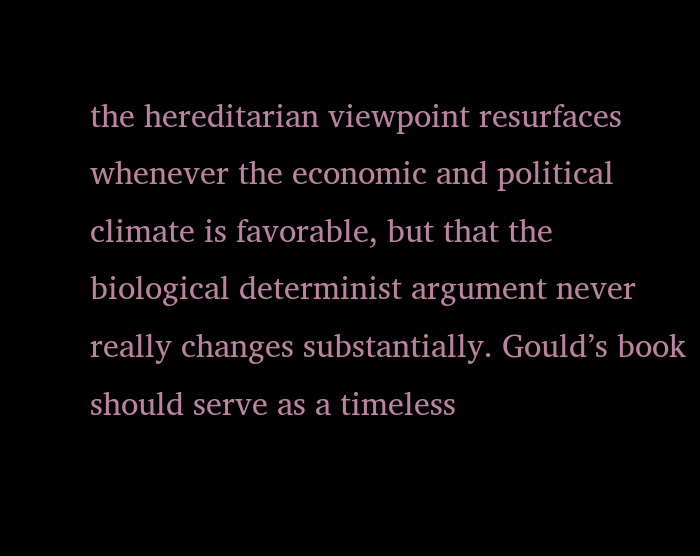the hereditarian viewpoint resurfaces whenever the economic and political climate is favorable, but that the biological determinist argument never really changes substantially. Gould’s book should serve as a timeless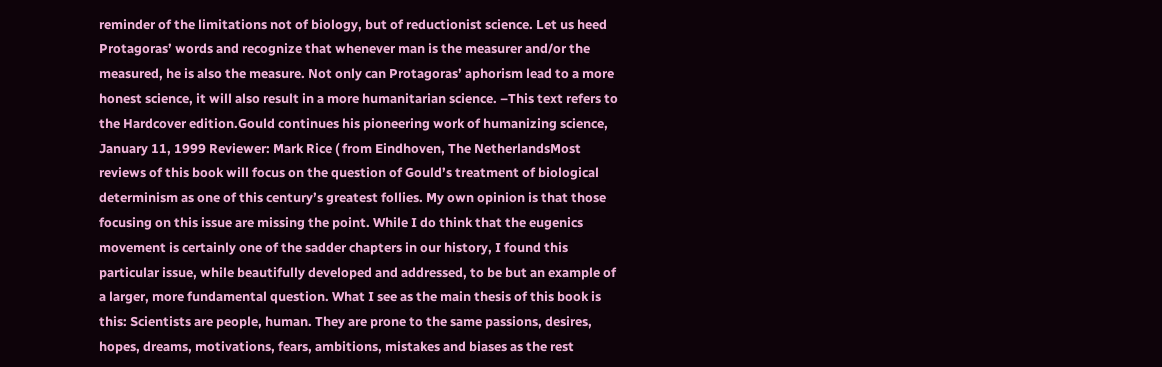reminder of the limitations not of biology, but of reductionist science. Let us heed Protagoras’ words and recognize that whenever man is the measurer and/or the measured, he is also the measure. Not only can Protagoras’ aphorism lead to a more honest science, it will also result in a more humanitarian science. –This text refers to the Hardcover edition.Gould continues his pioneering work of humanizing science, January 11, 1999 Reviewer: Mark Rice ( from Eindhoven, The NetherlandsMost reviews of this book will focus on the question of Gould’s treatment of biological determinism as one of this century’s greatest follies. My own opinion is that those focusing on this issue are missing the point. While I do think that the eugenics movement is certainly one of the sadder chapters in our history, I found this particular issue, while beautifully developed and addressed, to be but an example of a larger, more fundamental question. What I see as the main thesis of this book is this: Scientists are people, human. They are prone to the same passions, desires, hopes, dreams, motivations, fears, ambitions, mistakes and biases as the rest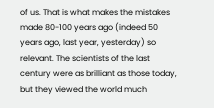of us. That is what makes the mistakes made 80-100 years ago (indeed 50 years ago, last year, yesterday) so relevant. The scientists of the last century were as brilliant as those today, but they viewed the world much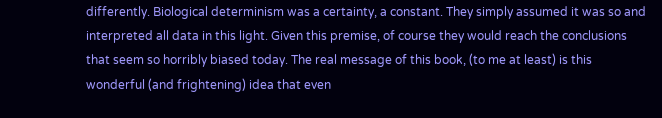differently. Biological determinism was a certainty, a constant. They simply assumed it was so and interpreted all data in this light. Given this premise, of course they would reach the conclusions that seem so horribly biased today. The real message of this book, (to me at least) is this wonderful (and frightening) idea that even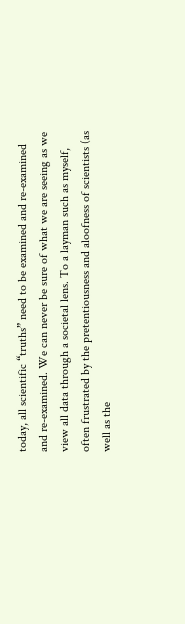today, all scientific “truths” need to be examined and re-examined and re-examined. We can never be sure of what we are seeing as we view all data through a societal lens. To a layman such as myself, often frustrated by the pretentiousness and aloofness of scientists (as well as the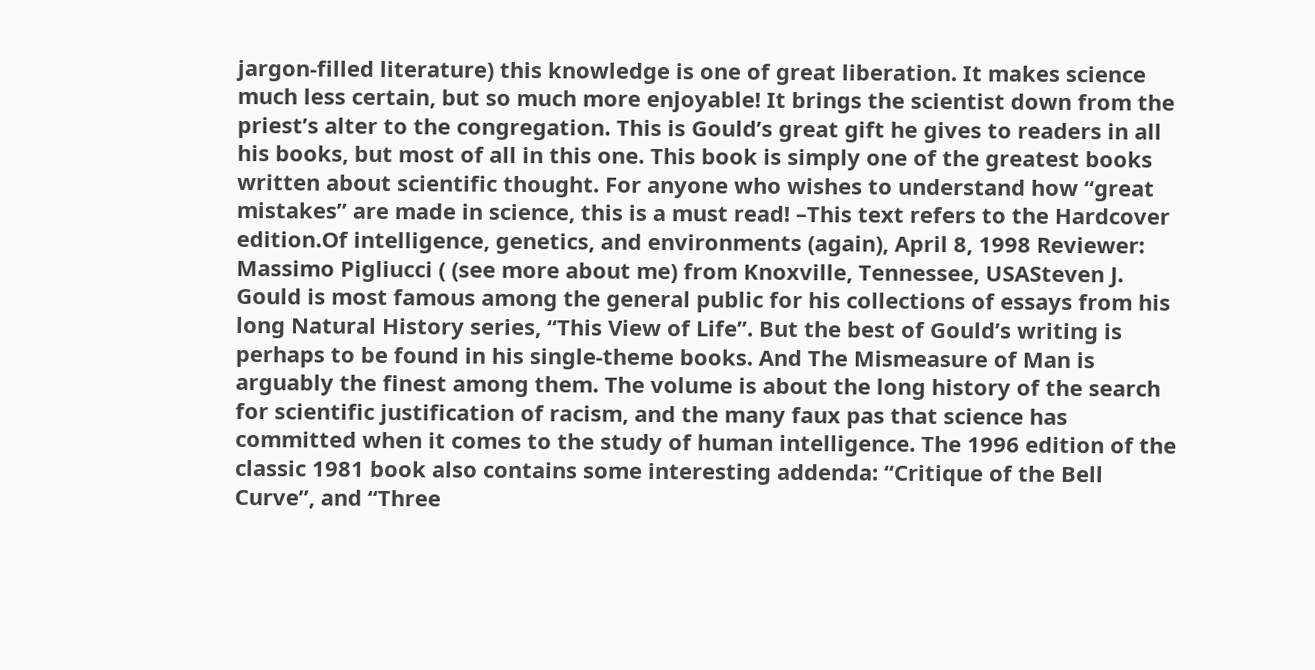jargon-filled literature) this knowledge is one of great liberation. It makes science much less certain, but so much more enjoyable! It brings the scientist down from the priest’s alter to the congregation. This is Gould’s great gift he gives to readers in all his books, but most of all in this one. This book is simply one of the greatest books written about scientific thought. For anyone who wishes to understand how “great mistakes” are made in science, this is a must read! –This text refers to the Hardcover edition.Of intelligence, genetics, and environments (again), April 8, 1998 Reviewer: Massimo Pigliucci ( (see more about me) from Knoxville, Tennessee, USASteven J. Gould is most famous among the general public for his collections of essays from his long Natural History series, “This View of Life”. But the best of Gould’s writing is perhaps to be found in his single-theme books. And The Mismeasure of Man is arguably the finest among them. The volume is about the long history of the search for scientific justification of racism, and the many faux pas that science has committed when it comes to the study of human intelligence. The 1996 edition of the classic 1981 book also contains some interesting addenda: “Critique of the Bell Curve”, and “Three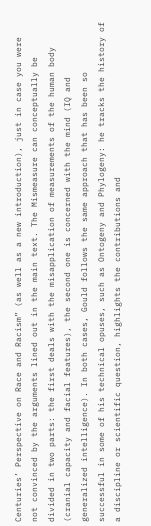Centuries’ Perspective on Race and Racism” (as well as a new introduction), just in case you were not convinced by the arguments lined out in the main text. The Mismeasure can conceptually be divided in two parts: the first deals with the misapplication of measurements of the human body (cranial capacity and facial features), the second one is concerned with the mind (IQ and generalized intelligence). In both cases, Gould follows the same approach that has been so successful in some of his technical opuses, such as Ontogeny and Phylogeny: he tracks the history of a discipline or scientific question, highlights the contributions and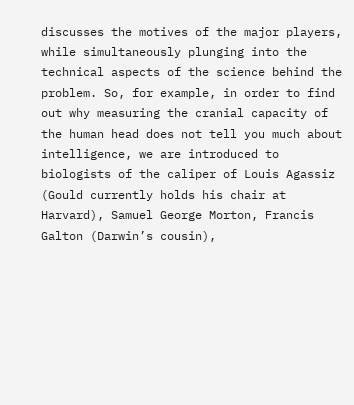discusses the motives of the major players, while simultaneously plunging into the technical aspects of the science behind the problem. So, for example, in order to find out why measuring the cranial capacity of the human head does not tell you much about intelligence, we are introduced to biologists of the caliper of Louis Agassiz (Gould currently holds his chair at Harvard), Samuel George Morton, Francis Galton (Darwin’s cousin),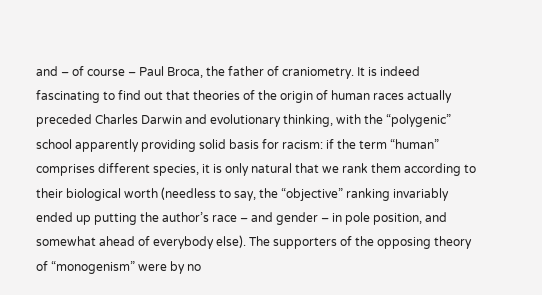and – of course – Paul Broca, the father of craniometry. It is indeed fascinating to find out that theories of the origin of human races actually preceded Charles Darwin and evolutionary thinking, with the “polygenic” school apparently providing solid basis for racism: if the term “human” comprises different species, it is only natural that we rank them according to their biological worth (needless to say, the “objective” ranking invariably ended up putting the author’s race – and gender – in pole position, and somewhat ahead of everybody else). The supporters of the opposing theory of “monogenism” were by no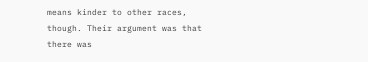means kinder to other races, though. Their argument was that there was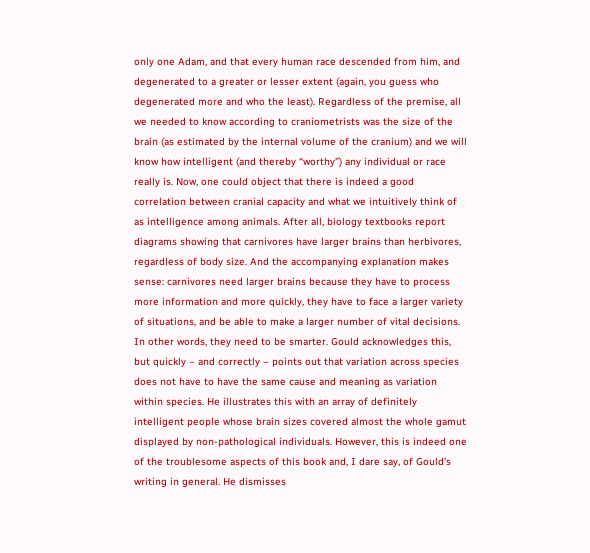only one Adam, and that every human race descended from him, and degenerated to a greater or lesser extent (again, you guess who degenerated more and who the least). Regardless of the premise, all we needed to know according to craniometrists was the size of the brain (as estimated by the internal volume of the cranium) and we will know how intelligent (and thereby “worthy”) any individual or race really is. Now, one could object that there is indeed a good correlation between cranial capacity and what we intuitively think of as intelligence among animals. After all, biology textbooks report diagrams showing that carnivores have larger brains than herbivores, regardless of body size. And the accompanying explanation makes sense: carnivores need larger brains because they have to process more information and more quickly, they have to face a larger variety of situations, and be able to make a larger number of vital decisions. In other words, they need to be smarter. Gould acknowledges this, but quickly – and correctly – points out that variation across species does not have to have the same cause and meaning as variation within species. He illustrates this with an array of definitely intelligent people whose brain sizes covered almost the whole gamut displayed by non-pathological individuals. However, this is indeed one of the troublesome aspects of this book and, I dare say, of Gould’s writing in general. He dismisses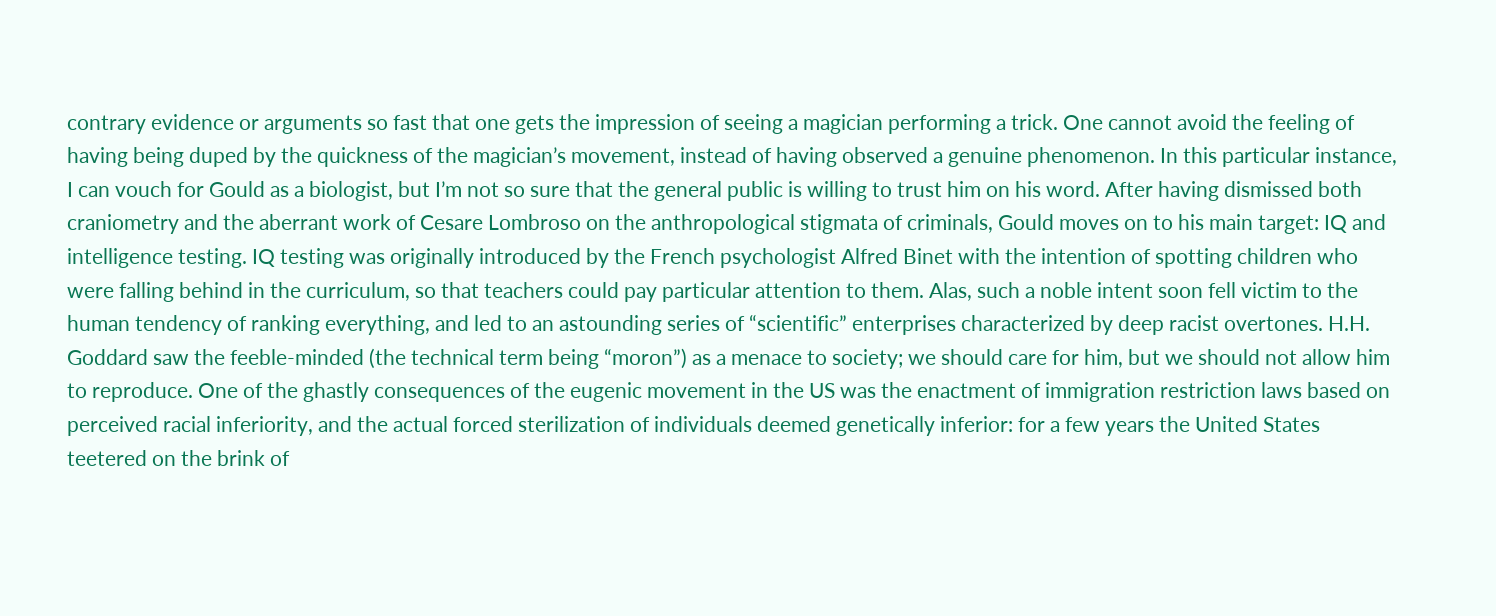contrary evidence or arguments so fast that one gets the impression of seeing a magician performing a trick. One cannot avoid the feeling of having being duped by the quickness of the magician’s movement, instead of having observed a genuine phenomenon. In this particular instance, I can vouch for Gould as a biologist, but I’m not so sure that the general public is willing to trust him on his word. After having dismissed both craniometry and the aberrant work of Cesare Lombroso on the anthropological stigmata of criminals, Gould moves on to his main target: IQ and intelligence testing. IQ testing was originally introduced by the French psychologist Alfred Binet with the intention of spotting children who were falling behind in the curriculum, so that teachers could pay particular attention to them. Alas, such a noble intent soon fell victim to the human tendency of ranking everything, and led to an astounding series of “scientific” enterprises characterized by deep racist overtones. H.H. Goddard saw the feeble-minded (the technical term being “moron”) as a menace to society; we should care for him, but we should not allow him to reproduce. One of the ghastly consequences of the eugenic movement in the US was the enactment of immigration restriction laws based on perceived racial inferiority, and the actual forced sterilization of individuals deemed genetically inferior: for a few years the United States teetered on the brink of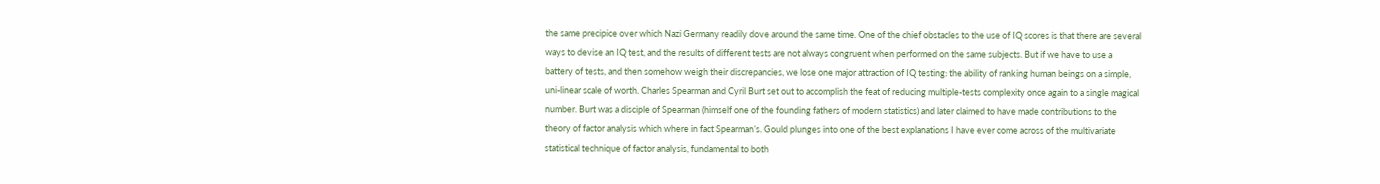the same precipice over which Nazi Germany readily dove around the same time. One of the chief obstacles to the use of IQ scores is that there are several ways to devise an IQ test, and the results of different tests are not always congruent when performed on the same subjects. But if we have to use a battery of tests, and then somehow weigh their discrepancies, we lose one major attraction of IQ testing: the ability of ranking human beings on a simple, uni-linear scale of worth. Charles Spearman and Cyril Burt set out to accomplish the feat of reducing multiple-tests complexity once again to a single magical number. Burt was a disciple of Spearman (himself one of the founding fathers of modern statistics) and later claimed to have made contributions to the theory of factor analysis which where in fact Spearman’s. Gould plunges into one of the best explanations I have ever come across of the multivariate statistical technique of factor analysis, fundamental to both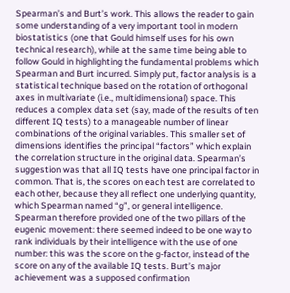Spearman’s and Burt’s work. This allows the reader to gain some understanding of a very important tool in modern biostatistics (one that Gould himself uses for his own technical research), while at the same time being able to follow Gould in highlighting the fundamental problems which Spearman and Burt incurred. Simply put, factor analysis is a statistical technique based on the rotation of orthogonal axes in multivariate (i.e., multidimensional) space. This reduces a complex data set (say, made of the results of ten different IQ tests) to a manageable number of linear combinations of the original variables. This smaller set of dimensions identifies the principal “factors” which explain the correlation structure in the original data. Spearman’s suggestion was that all IQ tests have one principal factor in common. That is, the scores on each test are correlated to each other, because they all reflect one underlying quantity, which Spearman named “g”, or general intelligence. Spearman therefore provided one of the two pillars of the eugenic movement: there seemed indeed to be one way to rank individuals by their intelligence with the use of one number: this was the score on the g-factor, instead of the score on any of the available IQ tests. Burt’s major achievement was a supposed confirmation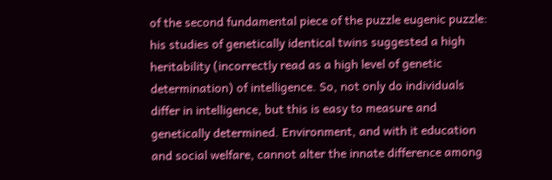of the second fundamental piece of the puzzle eugenic puzzle: his studies of genetically identical twins suggested a high heritability (incorrectly read as a high level of genetic determination) of intelligence. So, not only do individuals differ in intelligence, but this is easy to measure and genetically determined. Environment, and with it education and social welfare, cannot alter the innate difference among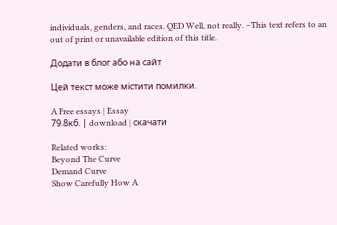individuals, genders, and races. QED Well, not really. –This text refers to an out of print or unavailable edition of this title.

Додати в блог або на сайт

Цей текст може містити помилки.

A Free essays | Essay
79.8кб. | download | скачати

Related works:
Beyond The Curve
Demand Curve
Show Carefully How A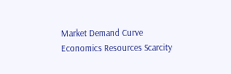Market Demand Curve
Economics Resources Scarcity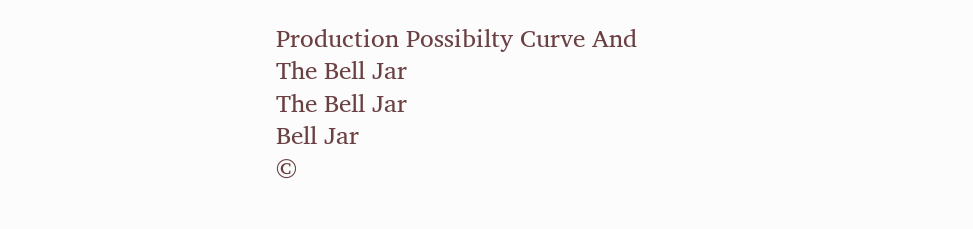Production Possibilty Curve And
The Bell Jar
The Bell Jar
Bell Jar
©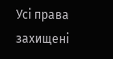Усі права захищені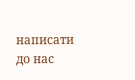написати до нас